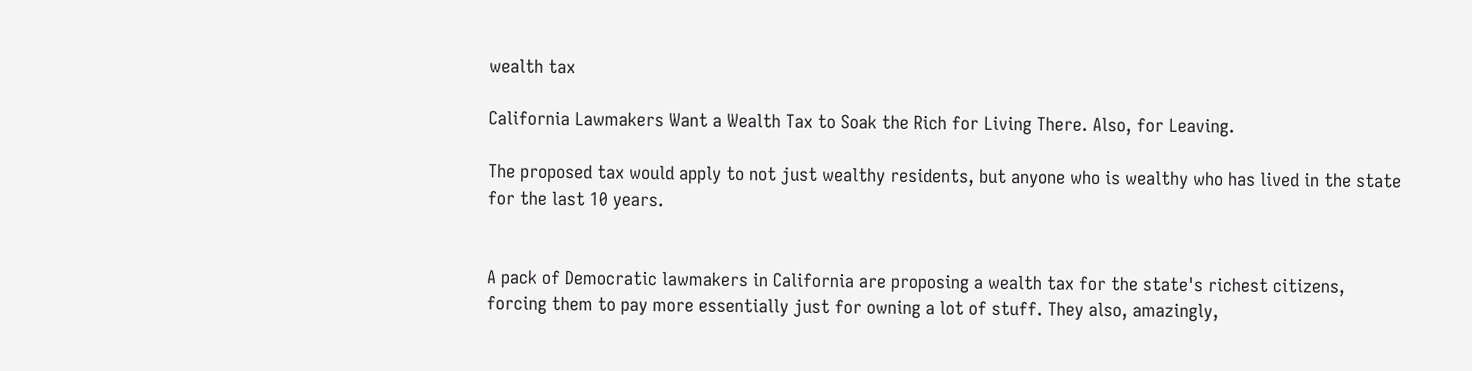wealth tax

California Lawmakers Want a Wealth Tax to Soak the Rich for Living There. Also, for Leaving.

The proposed tax would apply to not just wealthy residents, but anyone who is wealthy who has lived in the state for the last 10 years.


A pack of Democratic lawmakers in California are proposing a wealth tax for the state's richest citizens, forcing them to pay more essentially just for owning a lot of stuff. They also, amazingly,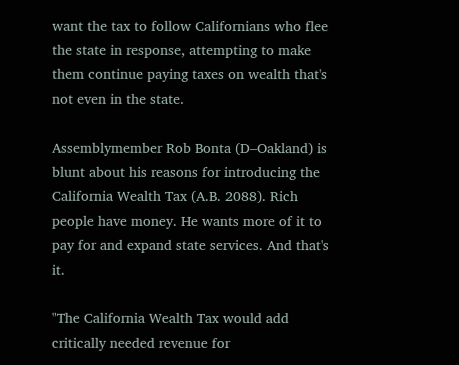want the tax to follow Californians who flee the state in response, attempting to make them continue paying taxes on wealth that's not even in the state.

Assemblymember Rob Bonta (D–Oakland) is blunt about his reasons for introducing the California Wealth Tax (A.B. 2088). Rich people have money. He wants more of it to pay for and expand state services. And that's it.

"The California Wealth Tax would add critically needed revenue for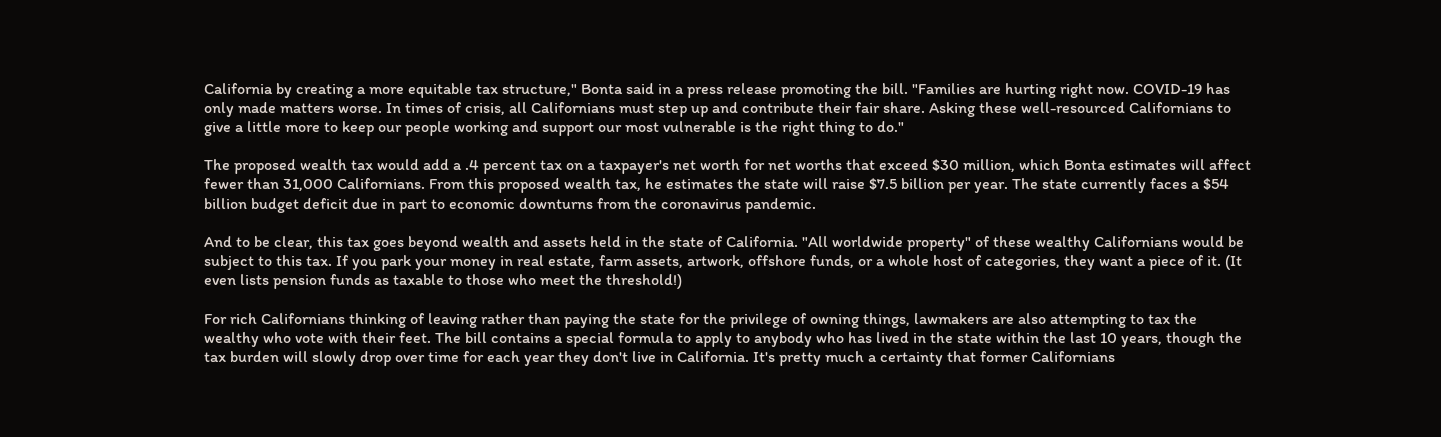California by creating a more equitable tax structure," Bonta said in a press release promoting the bill. "Families are hurting right now. COVID-19 has only made matters worse. In times of crisis, all Californians must step up and contribute their fair share. Asking these well-resourced Californians to give a little more to keep our people working and support our most vulnerable is the right thing to do."

The proposed wealth tax would add a .4 percent tax on a taxpayer's net worth for net worths that exceed $30 million, which Bonta estimates will affect fewer than 31,000 Californians. From this proposed wealth tax, he estimates the state will raise $7.5 billion per year. The state currently faces a $54 billion budget deficit due in part to economic downturns from the coronavirus pandemic.

And to be clear, this tax goes beyond wealth and assets held in the state of California. "All worldwide property" of these wealthy Californians would be subject to this tax. If you park your money in real estate, farm assets, artwork, offshore funds, or a whole host of categories, they want a piece of it. (It even lists pension funds as taxable to those who meet the threshold!)

For rich Californians thinking of leaving rather than paying the state for the privilege of owning things, lawmakers are also attempting to tax the wealthy who vote with their feet. The bill contains a special formula to apply to anybody who has lived in the state within the last 10 years, though the tax burden will slowly drop over time for each year they don't live in California. It's pretty much a certainty that former Californians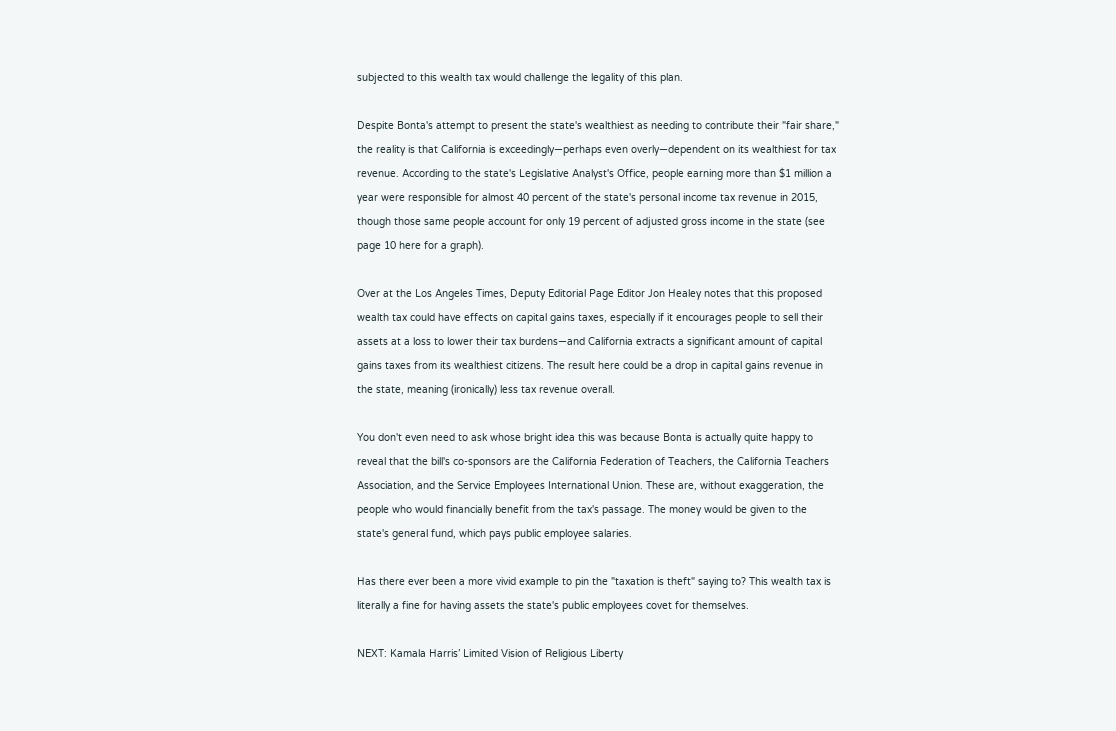subjected to this wealth tax would challenge the legality of this plan.

Despite Bonta's attempt to present the state's wealthiest as needing to contribute their "fair share," the reality is that California is exceedingly—perhaps even overly—dependent on its wealthiest for tax revenue. According to the state's Legislative Analyst's Office, people earning more than $1 million a year were responsible for almost 40 percent of the state's personal income tax revenue in 2015, though those same people account for only 19 percent of adjusted gross income in the state (see page 10 here for a graph).

Over at the Los Angeles Times, Deputy Editorial Page Editor Jon Healey notes that this proposed wealth tax could have effects on capital gains taxes, especially if it encourages people to sell their assets at a loss to lower their tax burdens—and California extracts a significant amount of capital gains taxes from its wealthiest citizens. The result here could be a drop in capital gains revenue in the state, meaning (ironically) less tax revenue overall.

You don't even need to ask whose bright idea this was because Bonta is actually quite happy to reveal that the bill's co-sponsors are the California Federation of Teachers, the California Teachers Association, and the Service Employees International Union. These are, without exaggeration, the people who would financially benefit from the tax's passage. The money would be given to the state's general fund, which pays public employee salaries.

Has there ever been a more vivid example to pin the "taxation is theft" saying to? This wealth tax is literally a fine for having assets the state's public employees covet for themselves.

NEXT: Kamala Harris’ Limited Vision of Religious Liberty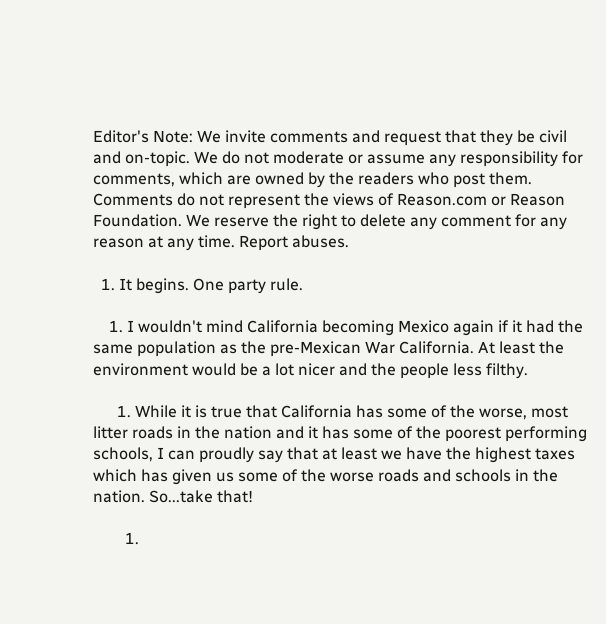Editor's Note: We invite comments and request that they be civil and on-topic. We do not moderate or assume any responsibility for comments, which are owned by the readers who post them. Comments do not represent the views of Reason.com or Reason Foundation. We reserve the right to delete any comment for any reason at any time. Report abuses.

  1. It begins. One party rule.

    1. I wouldn't mind California becoming Mexico again if it had the same population as the pre-Mexican War California. At least the environment would be a lot nicer and the people less filthy.

      1. While it is true that California has some of the worse, most litter roads in the nation and it has some of the poorest performing schools, I can proudly say that at least we have the highest taxes which has given us some of the worse roads and schools in the nation. So...take that!

        1.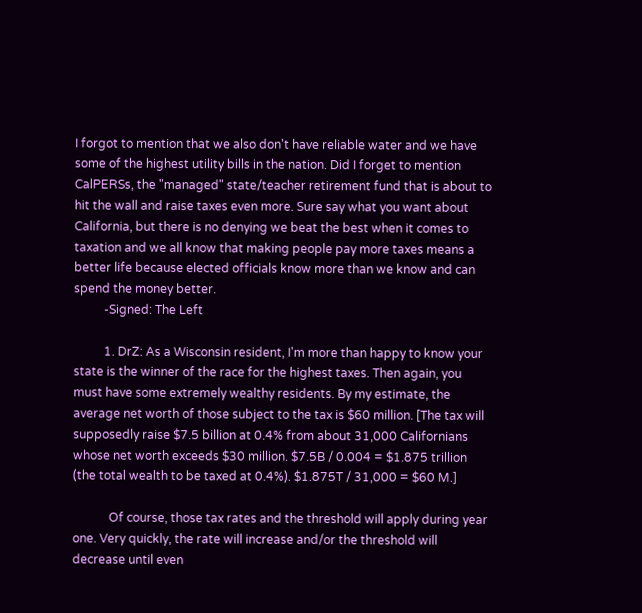I forgot to mention that we also don't have reliable water and we have some of the highest utility bills in the nation. Did I forget to mention CalPERSs, the "managed" state/teacher retirement fund that is about to hit the wall and raise taxes even more. Sure say what you want about California, but there is no denying we beat the best when it comes to taxation and we all know that making people pay more taxes means a better life because elected officials know more than we know and can spend the money better.
          -Signed: The Left

          1. DrZ: As a Wisconsin resident, I'm more than happy to know your state is the winner of the race for the highest taxes. Then again, you must have some extremely wealthy residents. By my estimate, the average net worth of those subject to the tax is $60 million. [The tax will supposedly raise $7.5 billion at 0.4% from about 31,000 Californians whose net worth exceeds $30 million. $7.5B / 0.004 = $1.875 trillion (the total wealth to be taxed at 0.4%). $1.875T / 31,000 = $60 M.]

            Of course, those tax rates and the threshold will apply during year one. Very quickly, the rate will increase and/or the threshold will decrease until even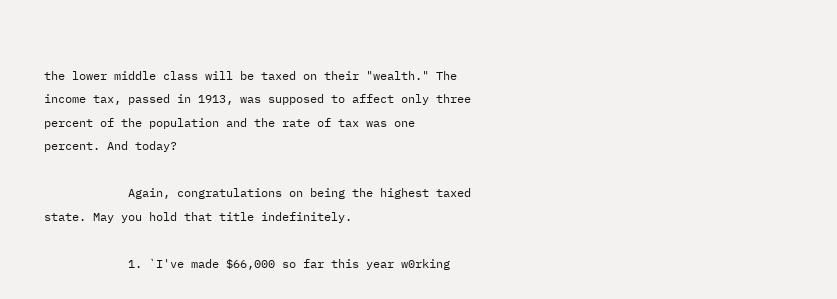the lower middle class will be taxed on their "wealth." The income tax, passed in 1913, was supposed to affect only three percent of the population and the rate of tax was one percent. And today?

            Again, congratulations on being the highest taxed state. May you hold that title indefinitely.

            1. `I've made $66,000 so far this year w0rking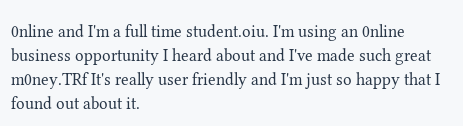0nline and I'm a full time student.oiu. I'm using an 0nline business opportunity I heard about and I've made such great m0ney.TRf It's really user friendly and I'm just so happy that I found out about it.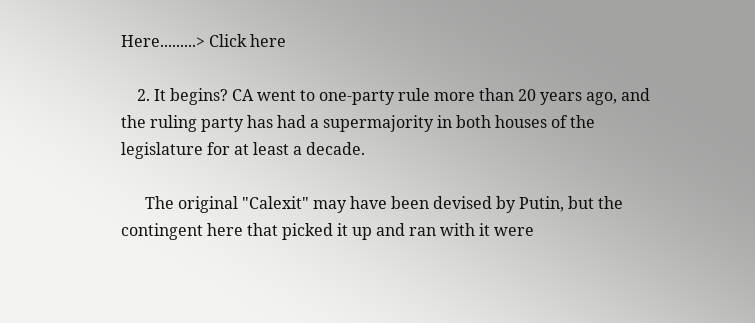Here.........> Click here

    2. It begins? CA went to one-party rule more than 20 years ago, and the ruling party has had a supermajority in both houses of the legislature for at least a decade.

      The original "Calexit" may have been devised by Putin, but the contingent here that picked it up and ran with it were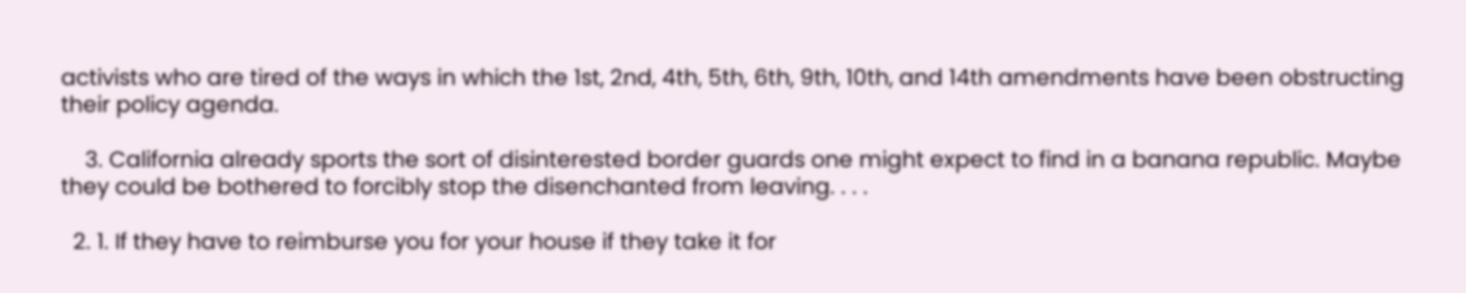activists who are tired of the ways in which the 1st, 2nd, 4th, 5th, 6th, 9th, 10th, and 14th amendments have been obstructing their policy agenda.

    3. California already sports the sort of disinterested border guards one might expect to find in a banana republic. Maybe they could be bothered to forcibly stop the disenchanted from leaving. . . .

  2. 1. If they have to reimburse you for your house if they take it for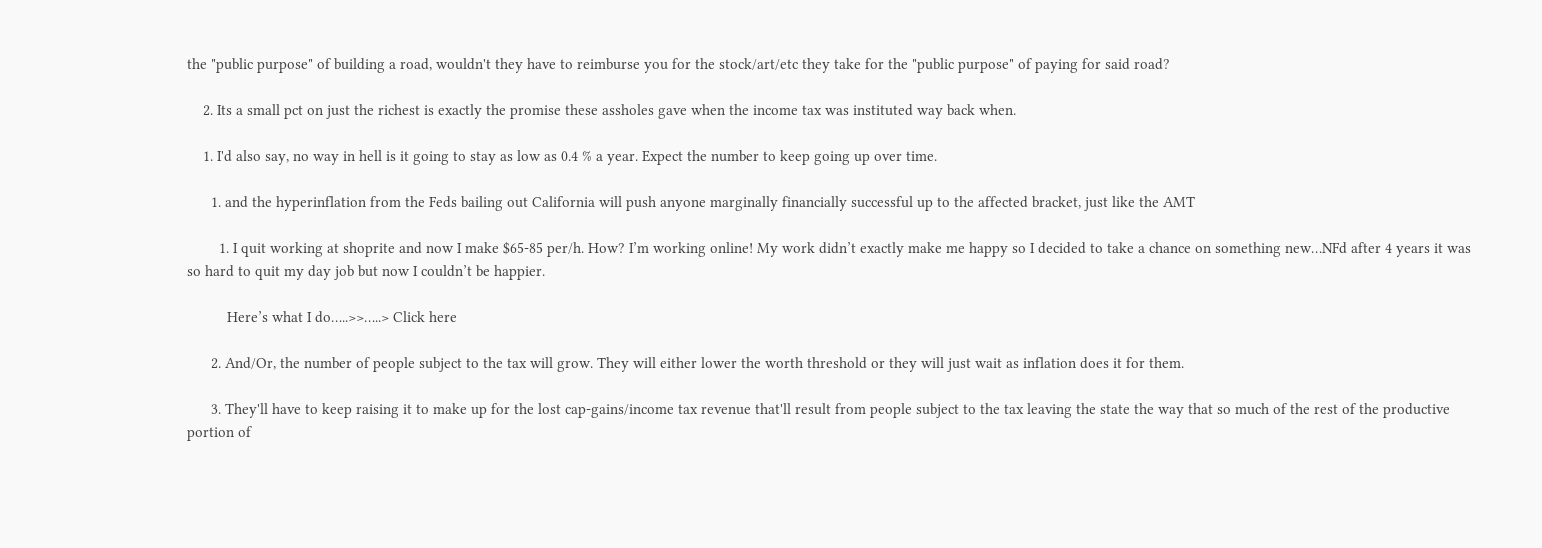the "public purpose" of building a road, wouldn't they have to reimburse you for the stock/art/etc they take for the "public purpose" of paying for said road?

    2. Its a small pct on just the richest is exactly the promise these assholes gave when the income tax was instituted way back when.

    1. I'd also say, no way in hell is it going to stay as low as 0.4 % a year. Expect the number to keep going up over time.

      1. and the hyperinflation from the Feds bailing out California will push anyone marginally financially successful up to the affected bracket, just like the AMT

        1. I quit working at shoprite and now I make $65-85 per/h. How? I’m working online! My work didn’t exactly make me happy so I decided to take a chance on something new…NFd after 4 years it was so hard to quit my day job but now I couldn’t be happier.

          Here’s what I do…..>>…..> Click here

      2. And/Or, the number of people subject to the tax will grow. They will either lower the worth threshold or they will just wait as inflation does it for them.

      3. They'll have to keep raising it to make up for the lost cap-gains/income tax revenue that'll result from people subject to the tax leaving the state the way that so much of the rest of the productive portion of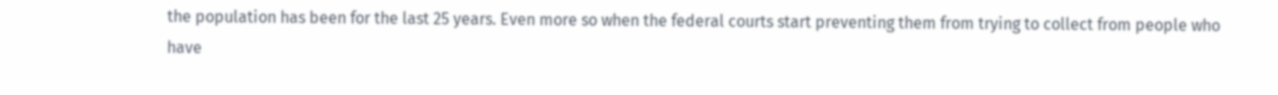the population has been for the last 25 years. Even more so when the federal courts start preventing them from trying to collect from people who have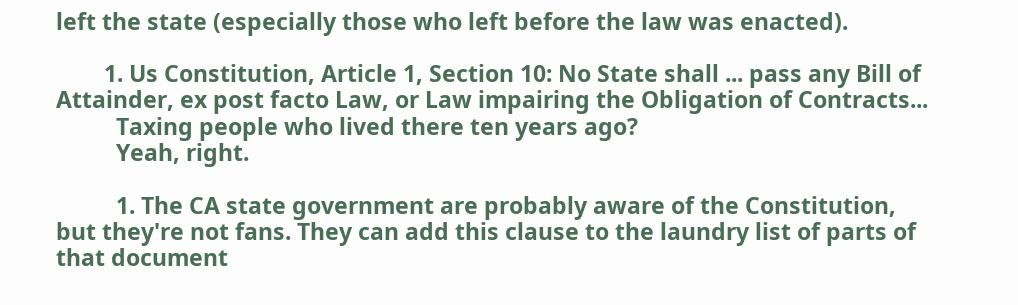left the state (especially those who left before the law was enacted).

        1. Us Constitution, Article 1, Section 10: No State shall ... pass any Bill of Attainder, ex post facto Law, or Law impairing the Obligation of Contracts...
          Taxing people who lived there ten years ago?
          Yeah, right.

          1. The CA state government are probably aware of the Constitution, but they're not fans. They can add this clause to the laundry list of parts of that document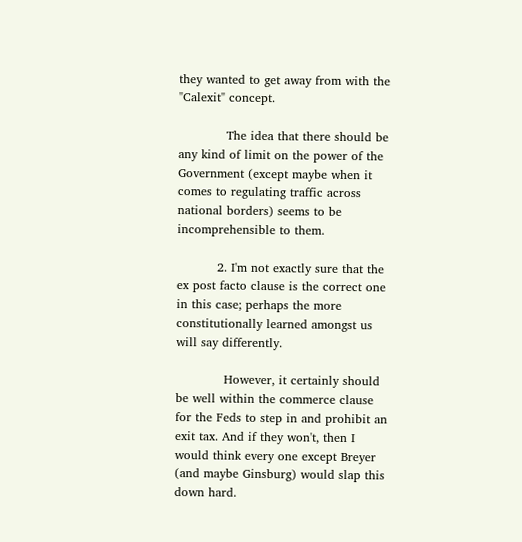they wanted to get away from with the "Calexit" concept.

            The idea that there should be any kind of limit on the power of the Government (except maybe when it comes to regulating traffic across national borders) seems to be incomprehensible to them.

          2. I'm not exactly sure that the ex post facto clause is the correct one in this case; perhaps the more constitutionally learned amongst us will say differently.

            However, it certainly should be well within the commerce clause for the Feds to step in and prohibit an exit tax. And if they won't, then I would think every one except Breyer (and maybe Ginsburg) would slap this down hard.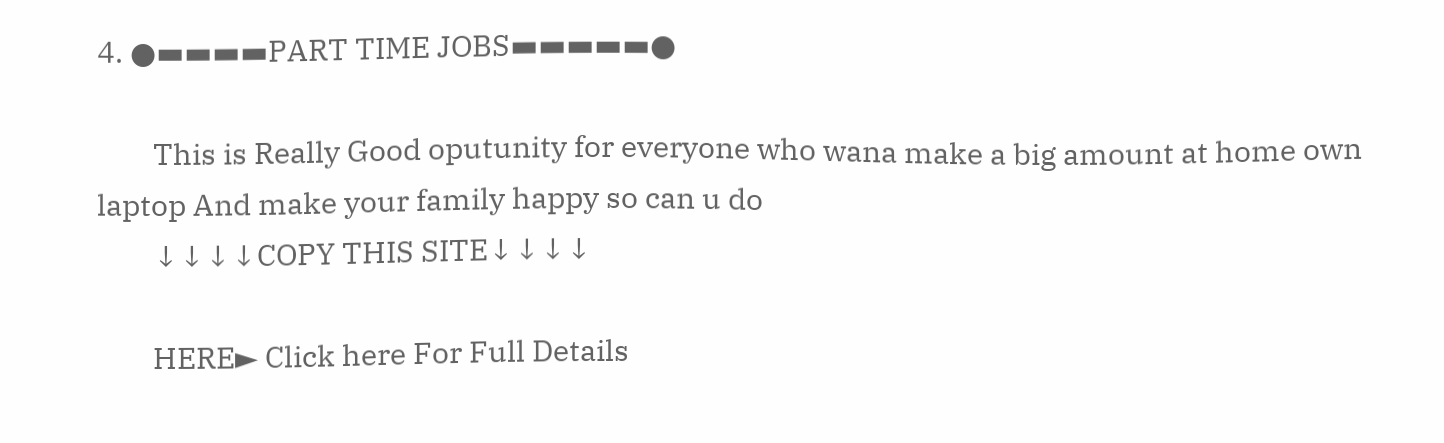4. ●▬▬▬▬PART TIME JOBS▬▬▬▬▬●

        This is Really Good oputunity for everyone who wana make a big amount at home own laptop And make your family happy so can u do
        ↓↓↓↓COPY THIS SITE↓↓↓↓

        HERE► Click here For Full Details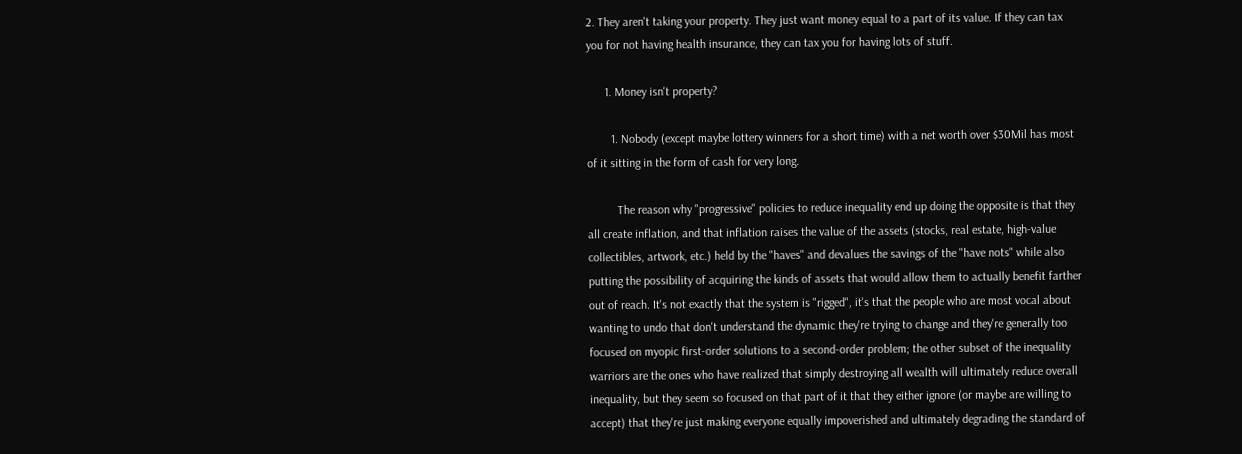2. They aren't taking your property. They just want money equal to a part of its value. If they can tax you for not having health insurance, they can tax you for having lots of stuff.

      1. Money isn't property?

        1. Nobody (except maybe lottery winners for a short time) with a net worth over $30Mil has most of it sitting in the form of cash for very long.

          The reason why "progressive" policies to reduce inequality end up doing the opposite is that they all create inflation, and that inflation raises the value of the assets (stocks, real estate, high-value collectibles, artwork, etc.) held by the "haves" and devalues the savings of the "have nots" while also putting the possibility of acquiring the kinds of assets that would allow them to actually benefit farther out of reach. It's not exactly that the system is "rigged", it's that the people who are most vocal about wanting to undo that don't understand the dynamic they're trying to change and they're generally too focused on myopic first-order solutions to a second-order problem; the other subset of the inequality warriors are the ones who have realized that simply destroying all wealth will ultimately reduce overall inequality, but they seem so focused on that part of it that they either ignore (or maybe are willing to accept) that they're just making everyone equally impoverished and ultimately degrading the standard of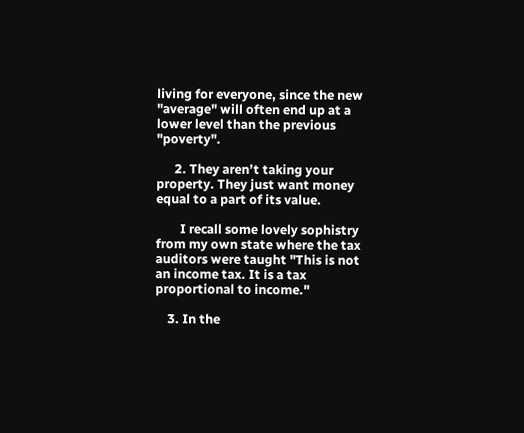living for everyone, since the new "average" will often end up at a lower level than the previous "poverty".

      2. They aren’t taking your property. They just want money equal to a part of its value.

        I recall some lovely sophistry from my own state where the tax auditors were taught "This is not an income tax. It is a tax proportional to income."

    3. In the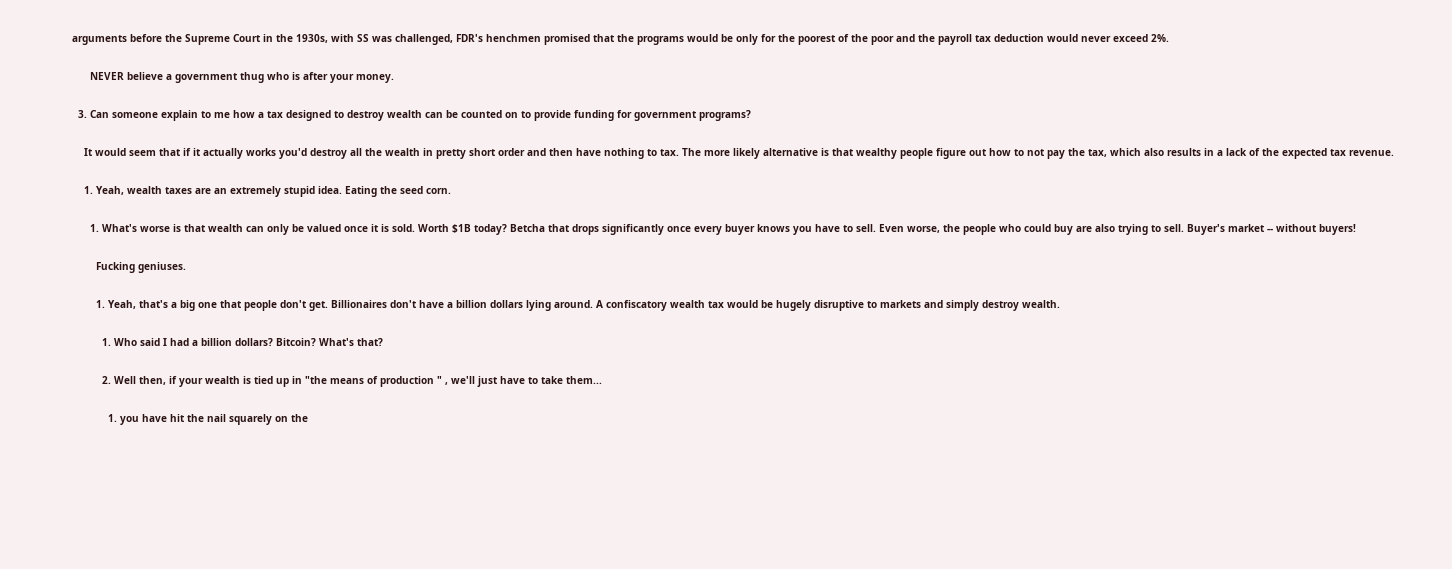arguments before the Supreme Court in the 1930s, with SS was challenged, FDR's henchmen promised that the programs would be only for the poorest of the poor and the payroll tax deduction would never exceed 2%.

      NEVER believe a government thug who is after your money.

  3. Can someone explain to me how a tax designed to destroy wealth can be counted on to provide funding for government programs?

    It would seem that if it actually works you'd destroy all the wealth in pretty short order and then have nothing to tax. The more likely alternative is that wealthy people figure out how to not pay the tax, which also results in a lack of the expected tax revenue.

    1. Yeah, wealth taxes are an extremely stupid idea. Eating the seed corn.

      1. What's worse is that wealth can only be valued once it is sold. Worth $1B today? Betcha that drops significantly once every buyer knows you have to sell. Even worse, the people who could buy are also trying to sell. Buyer's market -- without buyers!

        Fucking geniuses.

        1. Yeah, that's a big one that people don't get. Billionaires don't have a billion dollars lying around. A confiscatory wealth tax would be hugely disruptive to markets and simply destroy wealth.

          1. Who said I had a billion dollars? Bitcoin? What's that?

          2. Well then, if your wealth is tied up in "the means of production " , we'll just have to take them...

            1. you have hit the nail squarely on the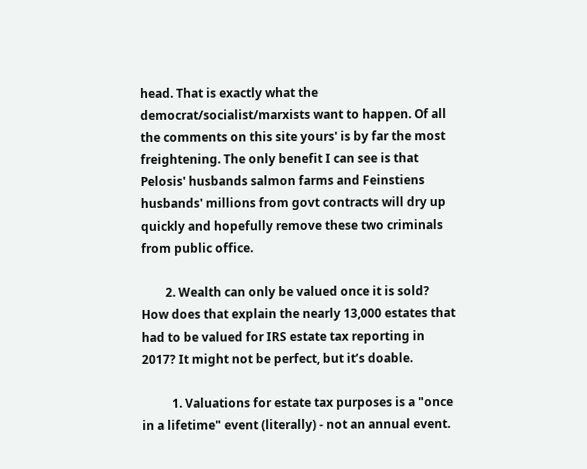head. That is exactly what the democrat/socialist/marxists want to happen. Of all the comments on this site yours' is by far the most freightening. The only benefit I can see is that Pelosis' husbands salmon farms and Feinstiens husbands' millions from govt contracts will dry up quickly and hopefully remove these two criminals from public office.

        2. Wealth can only be valued once it is sold? How does that explain the nearly 13,000 estates that had to be valued for IRS estate tax reporting in 2017? It might not be perfect, but it’s doable.

          1. Valuations for estate tax purposes is a "once in a lifetime" event (literally) - not an annual event.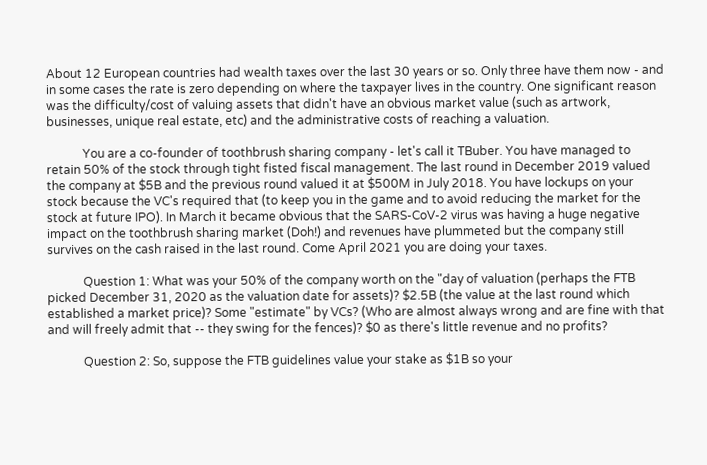About 12 European countries had wealth taxes over the last 30 years or so. Only three have them now - and in some cases the rate is zero depending on where the taxpayer lives in the country. One significant reason was the difficulty/cost of valuing assets that didn't have an obvious market value (such as artwork, businesses, unique real estate, etc) and the administrative costs of reaching a valuation.

            You are a co-founder of toothbrush sharing company - let's call it TBuber. You have managed to retain 50% of the stock through tight fisted fiscal management. The last round in December 2019 valued the company at $5B and the previous round valued it at $500M in July 2018. You have lockups on your stock because the VC's required that (to keep you in the game and to avoid reducing the market for the stock at future IPO). In March it became obvious that the SARS-CoV-2 virus was having a huge negative impact on the toothbrush sharing market (Doh!) and revenues have plummeted but the company still survives on the cash raised in the last round. Come April 2021 you are doing your taxes.

            Question 1: What was your 50% of the company worth on the "day of valuation (perhaps the FTB picked December 31, 2020 as the valuation date for assets)? $2.5B (the value at the last round which established a market price)? Some "estimate" by VCs? (Who are almost always wrong and are fine with that and will freely admit that -- they swing for the fences)? $0 as there's little revenue and no profits?

            Question 2: So, suppose the FTB guidelines value your stake as $1B so your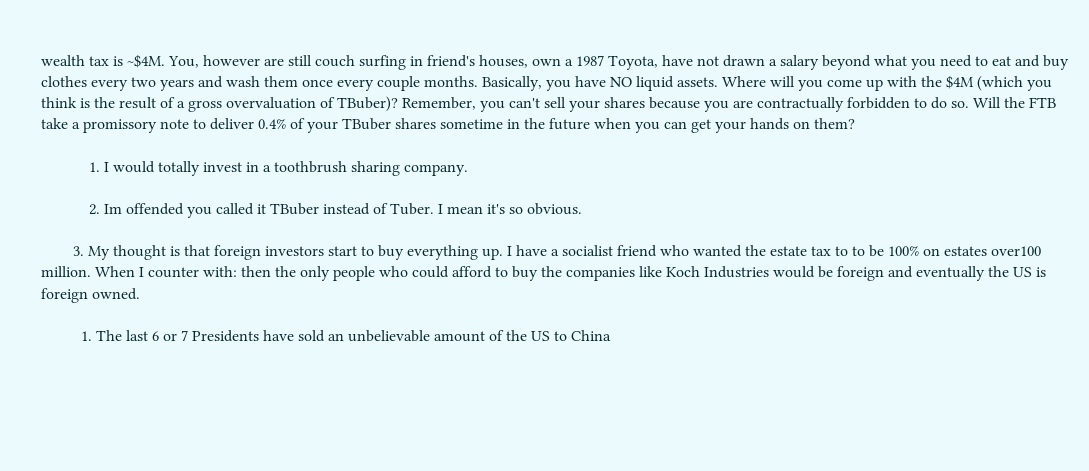wealth tax is ~$4M. You, however are still couch surfing in friend's houses, own a 1987 Toyota, have not drawn a salary beyond what you need to eat and buy clothes every two years and wash them once every couple months. Basically, you have NO liquid assets. Where will you come up with the $4M (which you think is the result of a gross overvaluation of TBuber)? Remember, you can't sell your shares because you are contractually forbidden to do so. Will the FTB take a promissory note to deliver 0.4% of your TBuber shares sometime in the future when you can get your hands on them?

            1. I would totally invest in a toothbrush sharing company.

            2. Im offended you called it TBuber instead of Tuber. I mean it's so obvious.

        3. My thought is that foreign investors start to buy everything up. I have a socialist friend who wanted the estate tax to to be 100% on estates over100 million. When I counter with: then the only people who could afford to buy the companies like Koch Industries would be foreign and eventually the US is foreign owned.

          1. The last 6 or 7 Presidents have sold an unbelievable amount of the US to China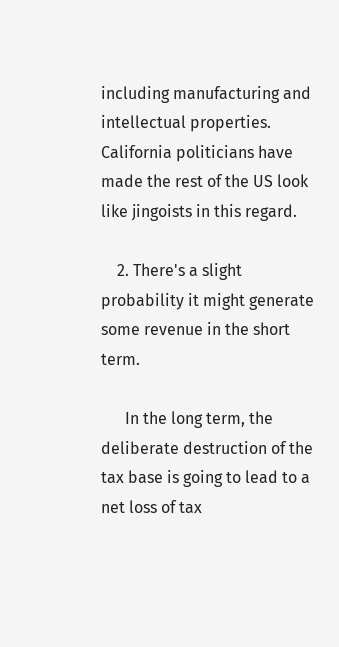including manufacturing and intellectual properties. California politicians have made the rest of the US look like jingoists in this regard.

    2. There's a slight probability it might generate some revenue in the short term.

      In the long term, the deliberate destruction of the tax base is going to lead to a net loss of tax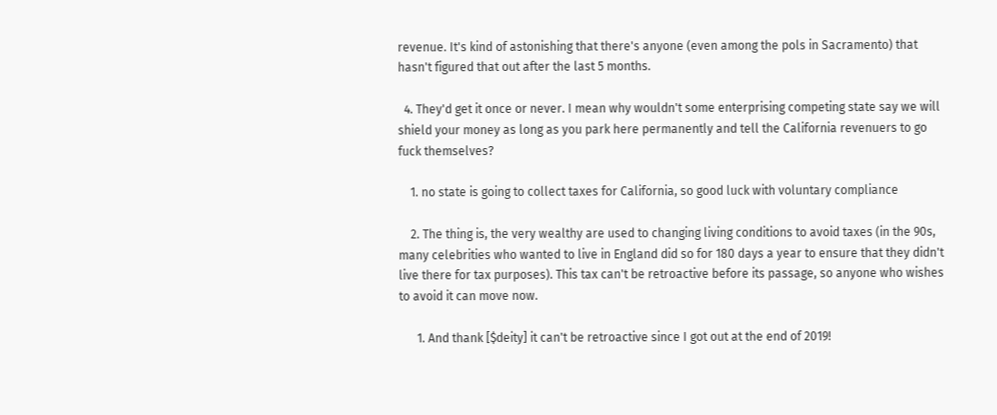revenue. It's kind of astonishing that there's anyone (even among the pols in Sacramento) that hasn't figured that out after the last 5 months.

  4. They'd get it once or never. I mean why wouldn't some enterprising competing state say we will shield your money as long as you park here permanently and tell the California revenuers to go fuck themselves?

    1. no state is going to collect taxes for California, so good luck with voluntary compliance

    2. The thing is, the very wealthy are used to changing living conditions to avoid taxes (in the 90s, many celebrities who wanted to live in England did so for 180 days a year to ensure that they didn't live there for tax purposes). This tax can't be retroactive before its passage, so anyone who wishes to avoid it can move now.

      1. And thank [$deity] it can't be retroactive since I got out at the end of 2019!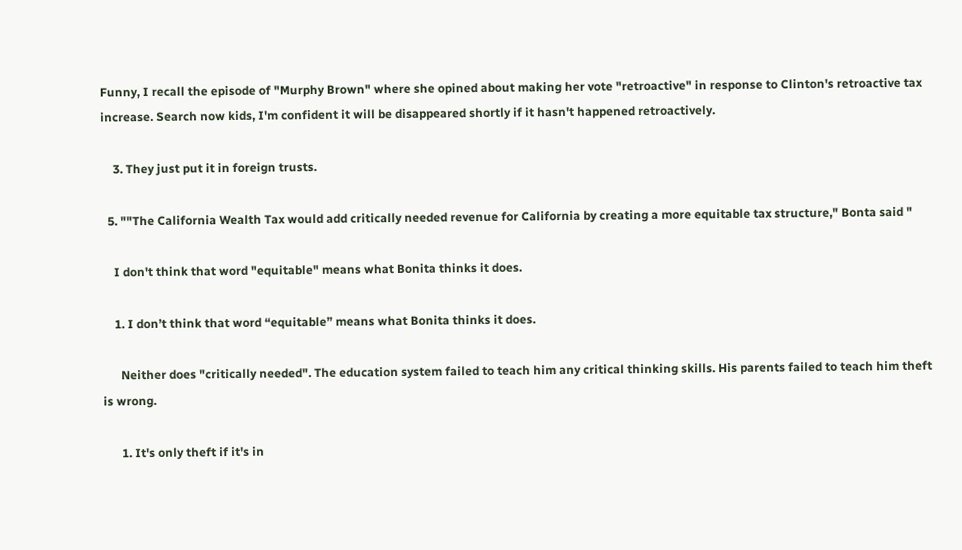Funny, I recall the episode of "Murphy Brown" where she opined about making her vote "retroactive" in response to Clinton's retroactive tax increase. Search now kids, I'm confident it will be disappeared shortly if it hasn't happened retroactively.

    3. They just put it in foreign trusts.

  5. ""The California Wealth Tax would add critically needed revenue for California by creating a more equitable tax structure," Bonta said "

    I don't think that word "equitable" means what Bonita thinks it does.

    1. I don’t think that word “equitable” means what Bonita thinks it does.

      Neither does "critically needed". The education system failed to teach him any critical thinking skills. His parents failed to teach him theft is wrong.

      1. It's only theft if it's in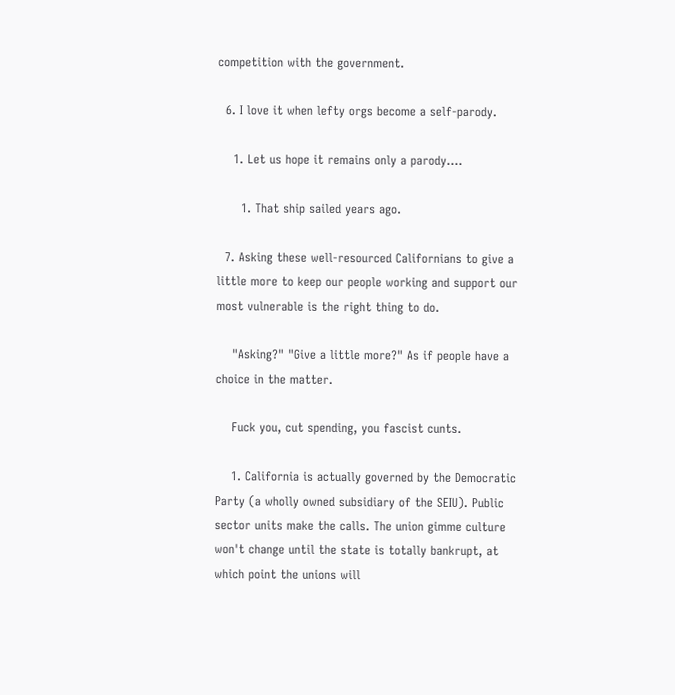competition with the government.

  6. I love it when lefty orgs become a self-parody.

    1. Let us hope it remains only a parody....

      1. That ship sailed years ago.

  7. Asking these well-resourced Californians to give a little more to keep our people working and support our most vulnerable is the right thing to do.

    "Asking?" "Give a little more?" As if people have a choice in the matter.

    Fuck you, cut spending, you fascist cunts.

    1. California is actually governed by the Democratic Party (a wholly owned subsidiary of the SEIU). Public sector units make the calls. The union gimme culture won't change until the state is totally bankrupt, at which point the unions will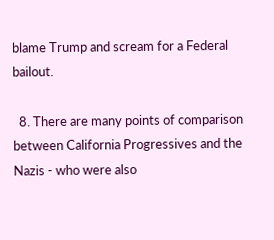blame Trump and scream for a Federal bailout.

  8. There are many points of comparison between California Progressives and the Nazis - who were also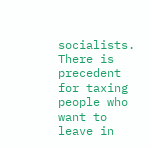socialists. There is precedent for taxing people who want to leave in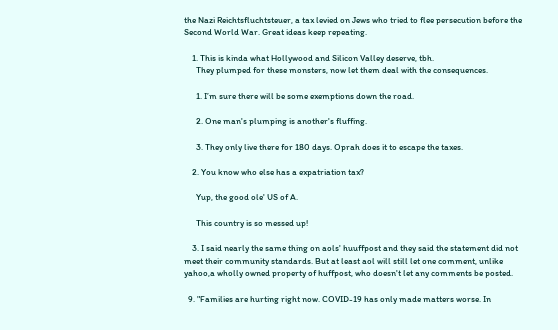the Nazi Reichtsfluchtsteuer, a tax levied on Jews who tried to flee persecution before the Second World War. Great ideas keep repeating.

    1. This is kinda what Hollywood and Silicon Valley deserve, tbh.
      They plumped for these monsters, now let them deal with the consequences.

      1. I’m sure there will be some exemptions down the road.

      2. One man's plumping is another's fluffing.

      3. They only live there for 180 days. Oprah does it to escape the taxes.

    2. You know who else has a expatriation tax?

      Yup, the good ole' US of A.

      This country is so messed up!

    3. I said nearly the same thing on aols' huuffpost and they said the statement did not meet their community standards. But at least aol will still let one comment, unlike yahoo,a wholly owned property of huffpost, who doesn't let any comments be posted.

  9. "Families are hurting right now. COVID-19 has only made matters worse. In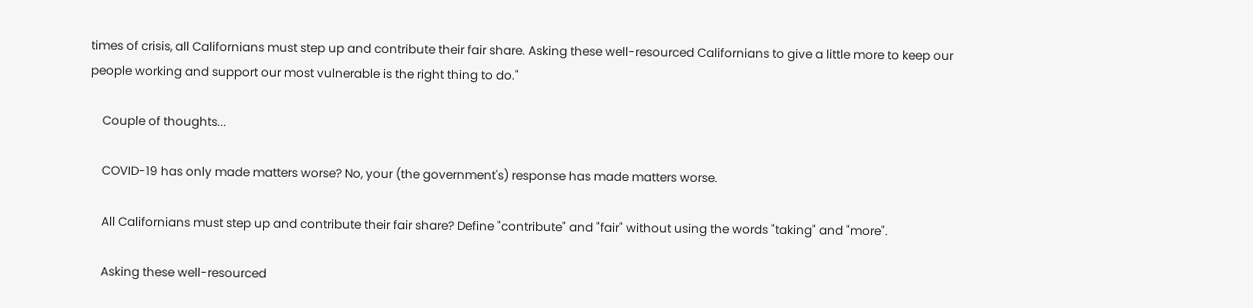times of crisis, all Californians must step up and contribute their fair share. Asking these well-resourced Californians to give a little more to keep our people working and support our most vulnerable is the right thing to do."

    Couple of thoughts...

    COVID-19 has only made matters worse? No, your (the government's) response has made matters worse.

    All Californians must step up and contribute their fair share? Define "contribute" and "fair" without using the words "taking" and "more".

    Asking these well-resourced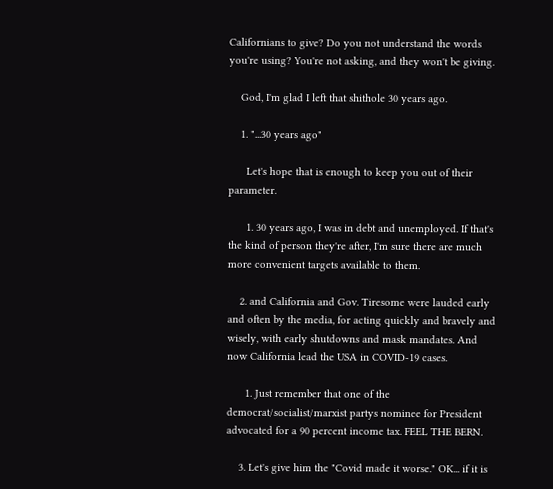Californians to give? Do you not understand the words you're using? You're not asking, and they won't be giving.

    God, I'm glad I left that shithole 30 years ago.

    1. "...30 years ago"

      Let's hope that is enough to keep you out of their parameter.

      1. 30 years ago, I was in debt and unemployed. If that's the kind of person they're after, I'm sure there are much more convenient targets available to them.

    2. and California and Gov. Tiresome were lauded early and often by the media, for acting quickly and bravely and wisely, with early shutdowns and mask mandates. And now California lead the USA in COVID-19 cases.

      1. Just remember that one of the democrat/socialist/marxist partys nominee for President advocated for a 90 percent income tax. FEEL THE BERN.

    3. Let's give him the "Covid made it worse." OK... if it is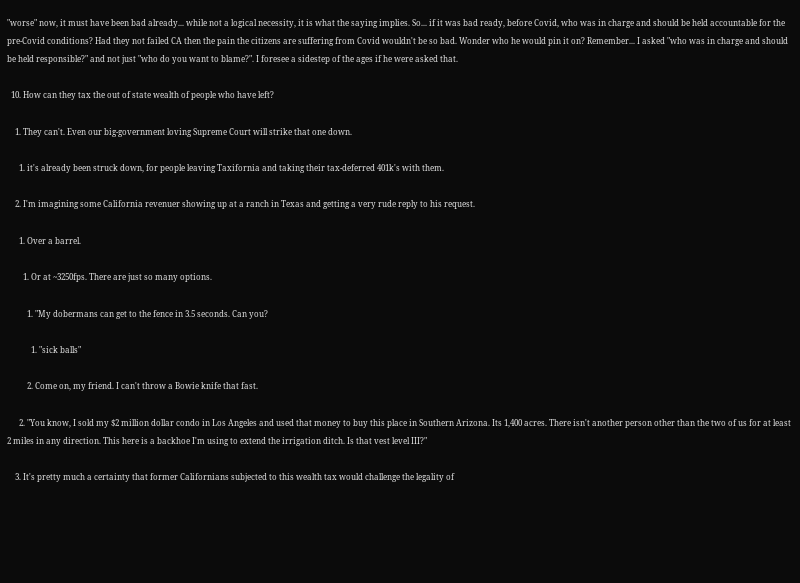"worse" now, it must have been bad already... while not a logical necessity, it is what the saying implies. So... if it was bad ready, before Covid, who was in charge and should be held accountable for the pre-Covid conditions? Had they not failed CA then the pain the citizens are suffering from Covid wouldn't be so bad. Wonder who he would pin it on? Remember... I asked "who was in charge and should be held responsible?" and not just "who do you want to blame?". I foresee a sidestep of the ages if he were asked that.

  10. How can they tax the out of state wealth of people who have left?

    1. They can't. Even our big-government loving Supreme Court will strike that one down.

      1. it's already been struck down, for people leaving Taxifornia and taking their tax-deferred 401k's with them.

    2. I'm imagining some California revenuer showing up at a ranch in Texas and getting a very rude reply to his request.

      1. Over a barrel.

        1. Or at ~3250fps. There are just so many options.

          1. "My dobermans can get to the fence in 3.5 seconds. Can you?

            1. "sick balls"

          2. Come on, my friend. I can't throw a Bowie knife that fast.

      2. "You know, I sold my $2 million dollar condo in Los Angeles and used that money to buy this place in Southern Arizona. Its 1,400 acres. There isn't another person other than the two of us for at least 2 miles in any direction. This here is a backhoe I'm using to extend the irrigation ditch. Is that vest level III?"

    3. It's pretty much a certainty that former Californians subjected to this wealth tax would challenge the legality of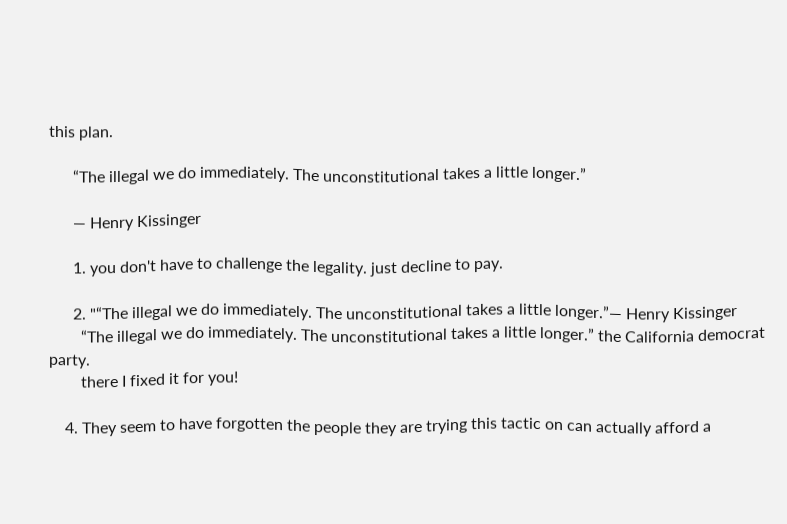this plan.

      “The illegal we do immediately. The unconstitutional takes a little longer.”

      ― Henry Kissinger

      1. you don't have to challenge the legality. just decline to pay.

      2. "“The illegal we do immediately. The unconstitutional takes a little longer.”― Henry Kissinger
        “The illegal we do immediately. The unconstitutional takes a little longer.” the California democrat party.
        there I fixed it for you!

    4. They seem to have forgotten the people they are trying this tactic on can actually afford a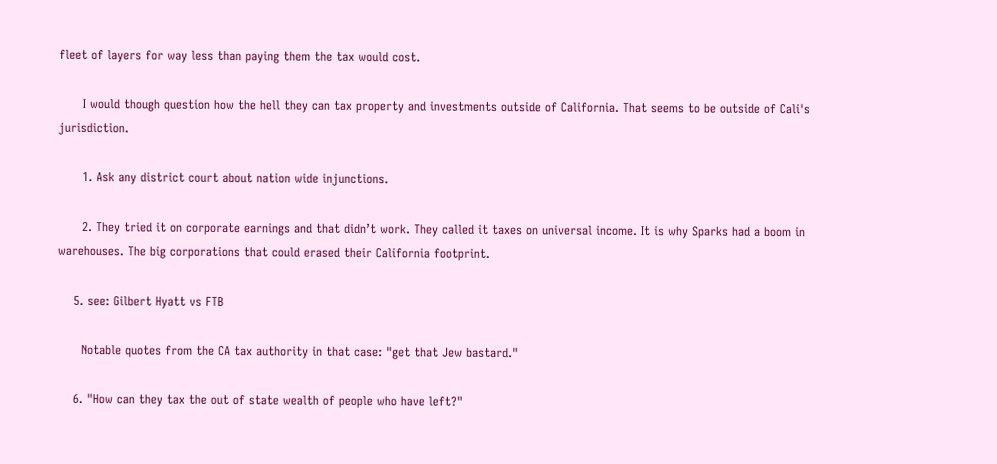fleet of layers for way less than paying them the tax would cost.

      I would though question how the hell they can tax property and investments outside of California. That seems to be outside of Cali's jurisdiction.

      1. Ask any district court about nation wide injunctions.

      2. They tried it on corporate earnings and that didn’t work. They called it taxes on universal income. It is why Sparks had a boom in warehouses. The big corporations that could erased their California footprint.

    5. see: Gilbert Hyatt vs FTB

      Notable quotes from the CA tax authority in that case: "get that Jew bastard."

    6. "How can they tax the out of state wealth of people who have left?"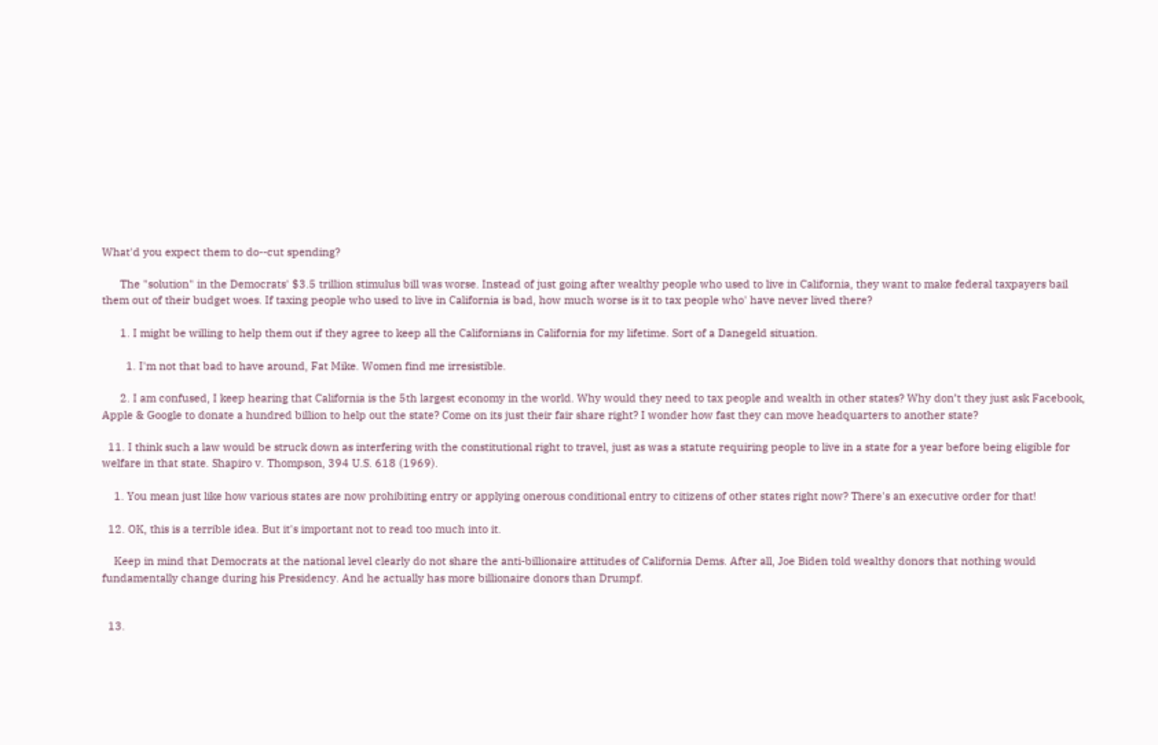What'd you expect them to do--cut spending?

      The "solution" in the Democrats' $3.5 trillion stimulus bill was worse. Instead of just going after wealthy people who used to live in California, they want to make federal taxpayers bail them out of their budget woes. If taxing people who used to live in California is bad, how much worse is it to tax people who' have never lived there?

      1. I might be willing to help them out if they agree to keep all the Californians in California for my lifetime. Sort of a Danegeld situation.

        1. I'm not that bad to have around, Fat Mike. Women find me irresistible.

      2. I am confused, I keep hearing that California is the 5th largest economy in the world. Why would they need to tax people and wealth in other states? Why don’t they just ask Facebook, Apple & Google to donate a hundred billion to help out the state? Come on its just their fair share right? I wonder how fast they can move headquarters to another state?

  11. I think such a law would be struck down as interfering with the constitutional right to travel, just as was a statute requiring people to live in a state for a year before being eligible for welfare in that state. Shapiro v. Thompson, 394 U.S. 618 (1969).

    1. You mean just like how various states are now prohibiting entry or applying onerous conditional entry to citizens of other states right now? There's an executive order for that!

  12. OK, this is a terrible idea. But it's important not to read too much into it.

    Keep in mind that Democrats at the national level clearly do not share the anti-billionaire attitudes of California Dems. After all, Joe Biden told wealthy donors that nothing would fundamentally change during his Presidency. And he actually has more billionaire donors than Drumpf.


  13.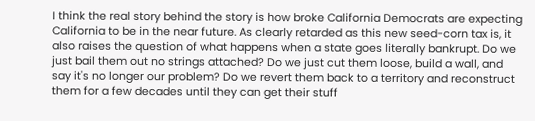I think the real story behind the story is how broke California Democrats are expecting California to be in the near future. As clearly retarded as this new seed-corn tax is, it also raises the question of what happens when a state goes literally bankrupt. Do we just bail them out no strings attached? Do we just cut them loose, build a wall, and say it's no longer our problem? Do we revert them back to a territory and reconstruct them for a few decades until they can get their stuff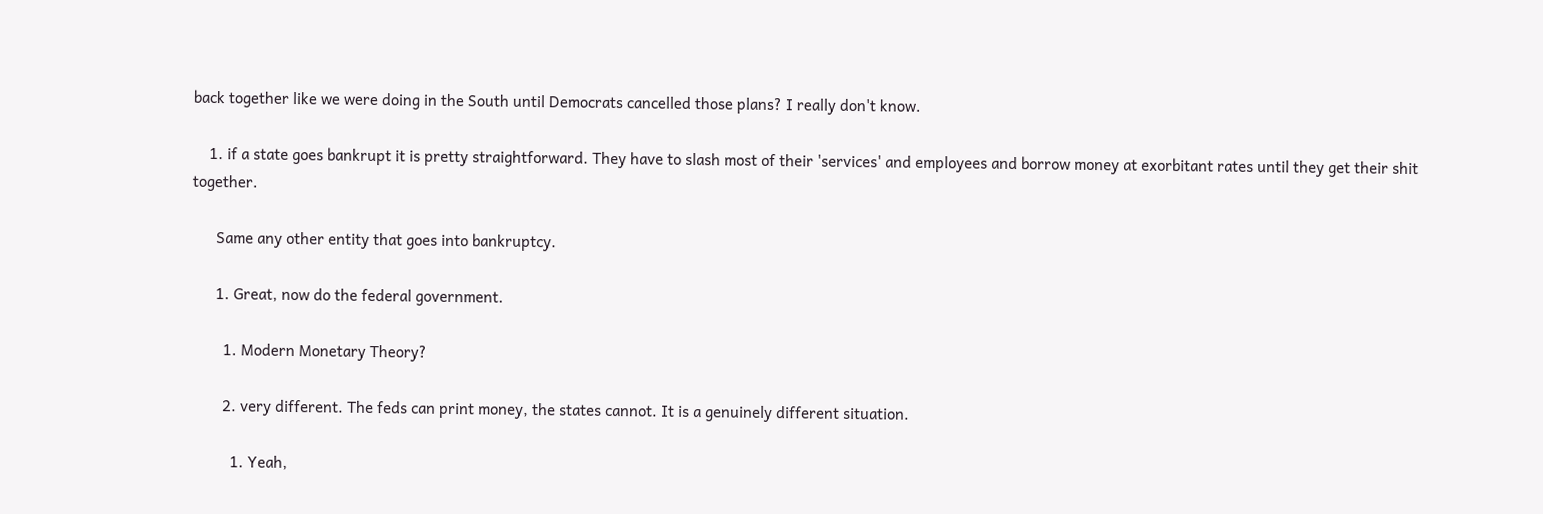back together like we were doing in the South until Democrats cancelled those plans? I really don't know.

    1. if a state goes bankrupt it is pretty straightforward. They have to slash most of their 'services' and employees and borrow money at exorbitant rates until they get their shit together.

      Same any other entity that goes into bankruptcy.

      1. Great, now do the federal government.

        1. Modern Monetary Theory?

        2. very different. The feds can print money, the states cannot. It is a genuinely different situation.

          1. Yeah,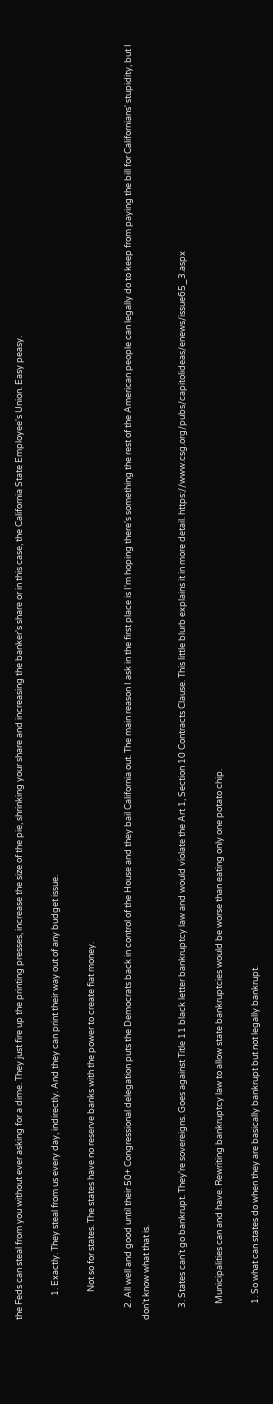the Feds can steal from you without ever asking for a dime. They just fire up the printing presses, increase the size of the pie, shrinking your share and increasing the banker's share or in this case, the California State Employee's Union. Easy peasy.

            1. Exactly. They steal from us every day, indirectly. And they can print their way out of any budget issue.

              Not so for states. The states have no reserve banks with the power to create fiat money.

      2. All well and good until their 50+ Congressional delegation puts the Democrats back in control of the House and they bail California out. The main reason I ask in the first place is I'm hoping there's something the rest of the American people can legally do to keep from paying the bill for Californians' stupidity, but I don't know what that is.

      3. States can't go bankrupt. They're sovereigns. Goes against Title 11 black letter bankruptcy law and would violate the Art 1, Section 10 Contracts Clause. This little blurb explains it in more detail. https://www.csg.org/pubs/capitolideas/enews/issue65_3.aspx

        Municipalities can and have. Rewriting bankruptcy law to allow state bankruptcies would be worse than eating only one potato chip.

        1. So what can states do when they are basically bankrupt but not legally bankrupt.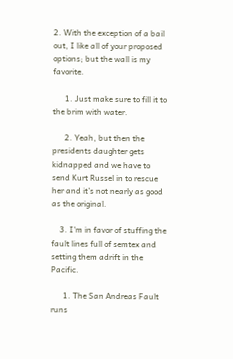2. With the exception of a bail out, I like all of your proposed options; but the wall is my favorite.

      1. Just make sure to fill it to the brim with water.

      2. Yeah, but then the presidents daughter gets kidnapped and we have to send Kurt Russel in to rescue her and it’s not nearly as good as the original.

    3. I'm in favor of stuffing the fault lines full of semtex and setting them adrift in the Pacific.

      1. The San Andreas Fault runs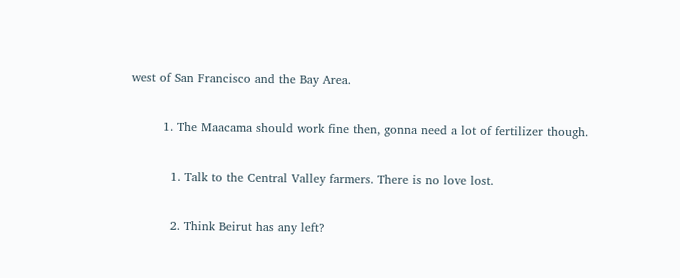west of San Francisco and the Bay Area.

        1. The Maacama should work fine then, gonna need a lot of fertilizer though.

          1. Talk to the Central Valley farmers. There is no love lost.

          2. Think Beirut has any left?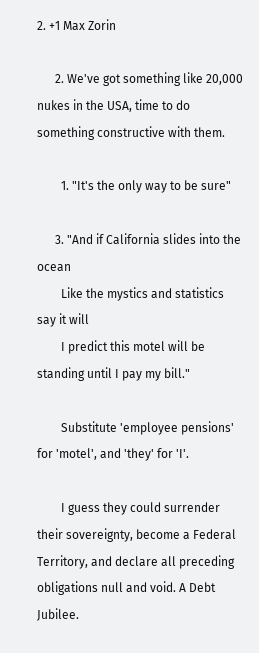2. +1 Max Zorin

      2. We've got something like 20,000 nukes in the USA, time to do something constructive with them.

        1. "It's the only way to be sure"

      3. "And if California slides into the ocean
        Like the mystics and statistics say it will
        I predict this motel will be standing until I pay my bill."

        Substitute 'employee pensions' for 'motel', and 'they' for 'I'.

        I guess they could surrender their sovereignty, become a Federal Territory, and declare all preceding obligations null and void. A Debt Jubilee.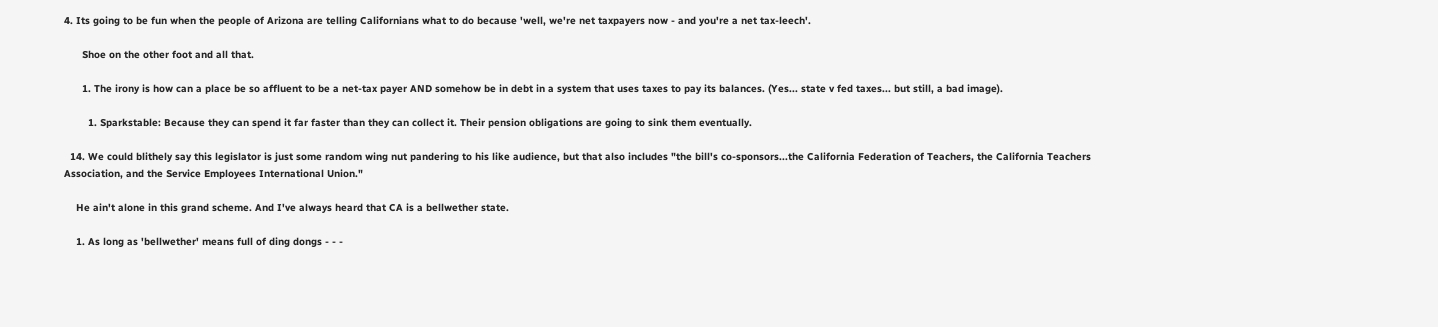4. Its going to be fun when the people of Arizona are telling Californians what to do because 'well, we're net taxpayers now - and you're a net tax-leech'.

      Shoe on the other foot and all that.

      1. The irony is how can a place be so affluent to be a net-tax payer AND somehow be in debt in a system that uses taxes to pay its balances. (Yes... state v fed taxes... but still, a bad image).

        1. Sparkstable: Because they can spend it far faster than they can collect it. Their pension obligations are going to sink them eventually.

  14. We could blithely say this legislator is just some random wing nut pandering to his like audience, but that also includes "the bill's co-sponsors...the California Federation of Teachers, the California Teachers Association, and the Service Employees International Union."

    He ain't alone in this grand scheme. And I've always heard that CA is a bellwether state.

    1. As long as 'bellwether' means full of ding dongs - - -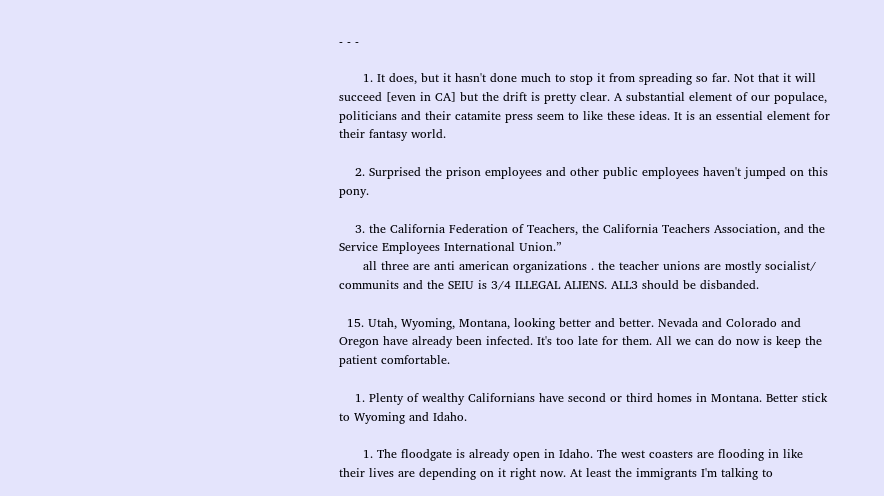- - -

      1. It does, but it hasn't done much to stop it from spreading so far. Not that it will succeed [even in CA] but the drift is pretty clear. A substantial element of our populace, politicians and their catamite press seem to like these ideas. It is an essential element for their fantasy world.

    2. Surprised the prison employees and other public employees haven't jumped on this pony.

    3. the California Federation of Teachers, the California Teachers Association, and the Service Employees International Union.”
      all three are anti american organizations . the teacher unions are mostly socialist/ communits and the SEIU is 3/4 ILLEGAL ALIENS. ALL3 should be disbanded.

  15. Utah, Wyoming, Montana, looking better and better. Nevada and Colorado and Oregon have already been infected. It's too late for them. All we can do now is keep the patient comfortable.

    1. Plenty of wealthy Californians have second or third homes in Montana. Better stick to Wyoming and Idaho.

      1. The floodgate is already open in Idaho. The west coasters are flooding in like their lives are depending on it right now. At least the immigrants I'm talking to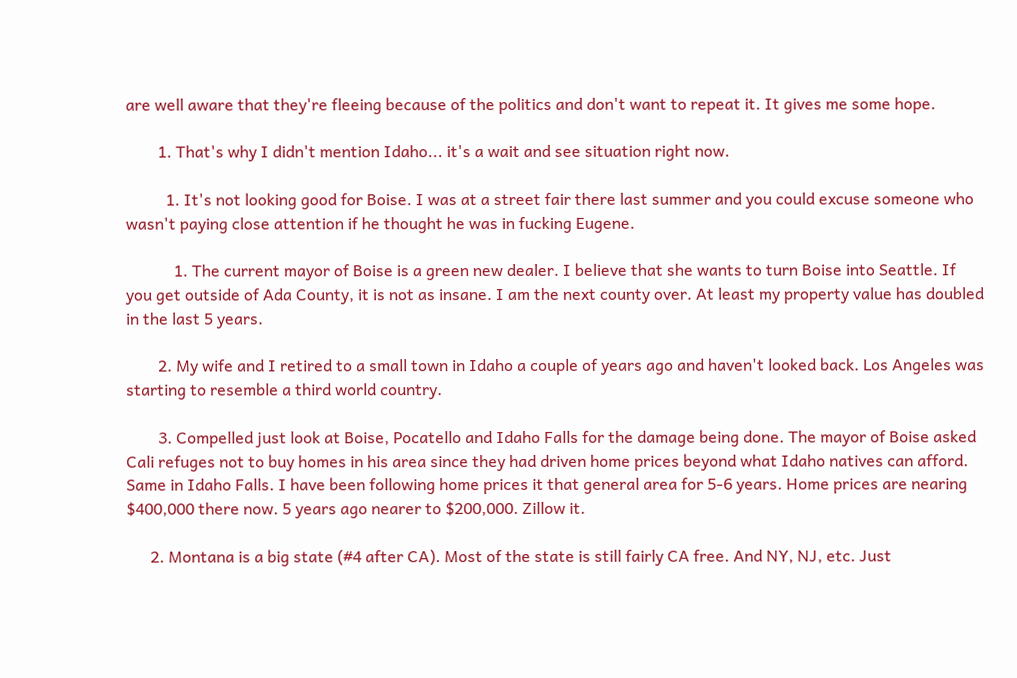are well aware that they're fleeing because of the politics and don't want to repeat it. It gives me some hope.

        1. That's why I didn't mention Idaho... it's a wait and see situation right now.

          1. It's not looking good for Boise. I was at a street fair there last summer and you could excuse someone who wasn't paying close attention if he thought he was in fucking Eugene.

            1. The current mayor of Boise is a green new dealer. I believe that she wants to turn Boise into Seattle. If you get outside of Ada County, it is not as insane. I am the next county over. At least my property value has doubled in the last 5 years.

        2. My wife and I retired to a small town in Idaho a couple of years ago and haven't looked back. Los Angeles was starting to resemble a third world country.

        3. Compelled just look at Boise, Pocatello and Idaho Falls for the damage being done. The mayor of Boise asked Cali refuges not to buy homes in his area since they had driven home prices beyond what Idaho natives can afford. Same in Idaho Falls. I have been following home prices it that general area for 5-6 years. Home prices are nearing $400,000 there now. 5 years ago nearer to $200,000. Zillow it.

      2. Montana is a big state (#4 after CA). Most of the state is still fairly CA free. And NY, NJ, etc. Just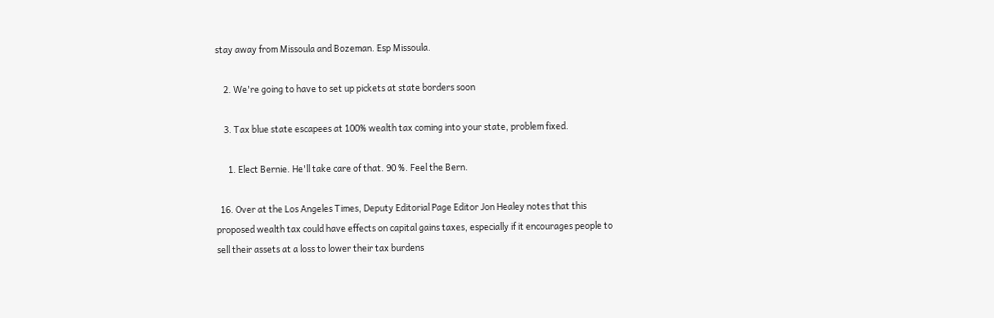stay away from Missoula and Bozeman. Esp Missoula.

    2. We're going to have to set up pickets at state borders soon

    3. Tax blue state escapees at 100% wealth tax coming into your state, problem fixed.

      1. Elect Bernie. He'll take care of that. 90 %. Feel the Bern.

  16. Over at the Los Angeles Times, Deputy Editorial Page Editor Jon Healey notes that this proposed wealth tax could have effects on capital gains taxes, especially if it encourages people to sell their assets at a loss to lower their tax burdens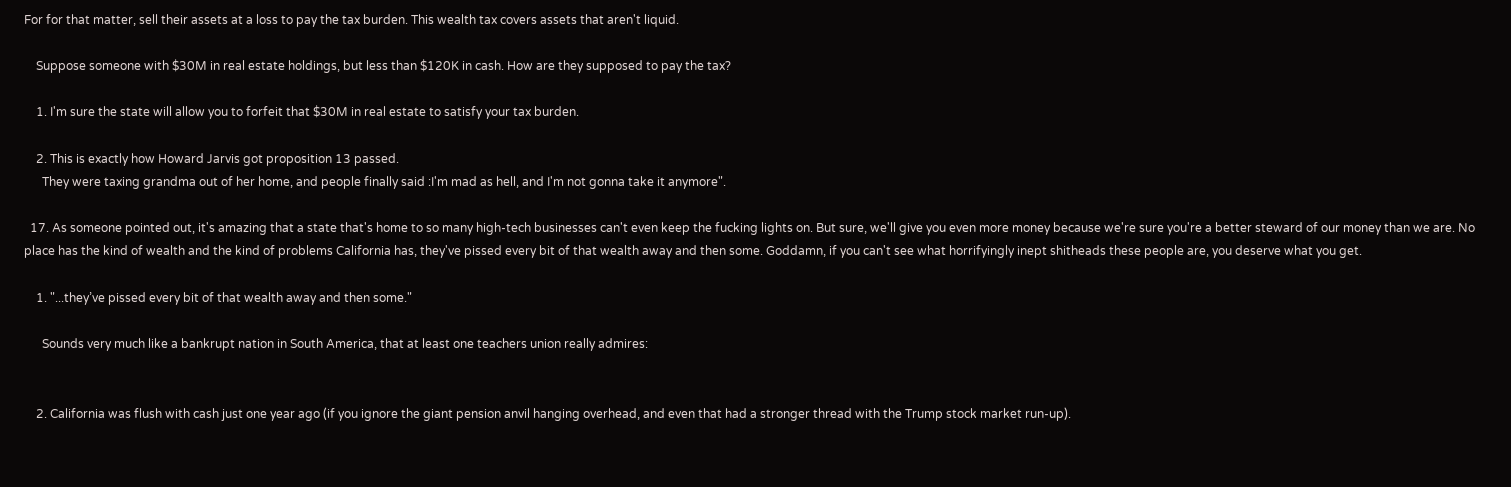For for that matter, sell their assets at a loss to pay the tax burden. This wealth tax covers assets that aren't liquid.

    Suppose someone with $30M in real estate holdings, but less than $120K in cash. How are they supposed to pay the tax?

    1. I'm sure the state will allow you to forfeit that $30M in real estate to satisfy your tax burden.

    2. This is exactly how Howard Jarvis got proposition 13 passed.
      They were taxing grandma out of her home, and people finally said :I'm mad as hell, and I'm not gonna take it anymore".

  17. As someone pointed out, it's amazing that a state that's home to so many high-tech businesses can't even keep the fucking lights on. But sure, we'll give you even more money because we're sure you're a better steward of our money than we are. No place has the kind of wealth and the kind of problems California has, they've pissed every bit of that wealth away and then some. Goddamn, if you can't see what horrifyingly inept shitheads these people are, you deserve what you get.

    1. "...they’ve pissed every bit of that wealth away and then some."

      Sounds very much like a bankrupt nation in South America, that at least one teachers union really admires:


    2. California was flush with cash just one year ago (if you ignore the giant pension anvil hanging overhead, and even that had a stronger thread with the Trump stock market run-up).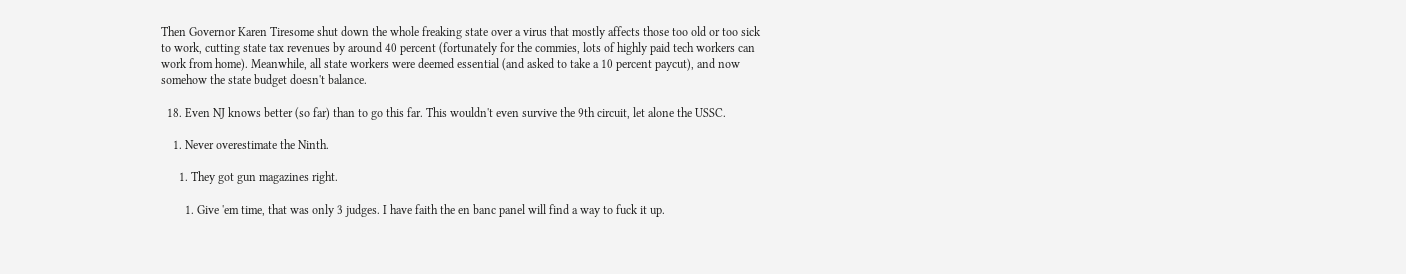Then Governor Karen Tiresome shut down the whole freaking state over a virus that mostly affects those too old or too sick to work, cutting state tax revenues by around 40 percent (fortunately for the commies, lots of highly paid tech workers can work from home). Meanwhile, all state workers were deemed essential (and asked to take a 10 percent paycut), and now somehow the state budget doesn't balance.

  18. Even NJ knows better (so far) than to go this far. This wouldn't even survive the 9th circuit, let alone the USSC.

    1. Never overestimate the Ninth.

      1. They got gun magazines right.

        1. Give 'em time, that was only 3 judges. I have faith the en banc panel will find a way to fuck it up.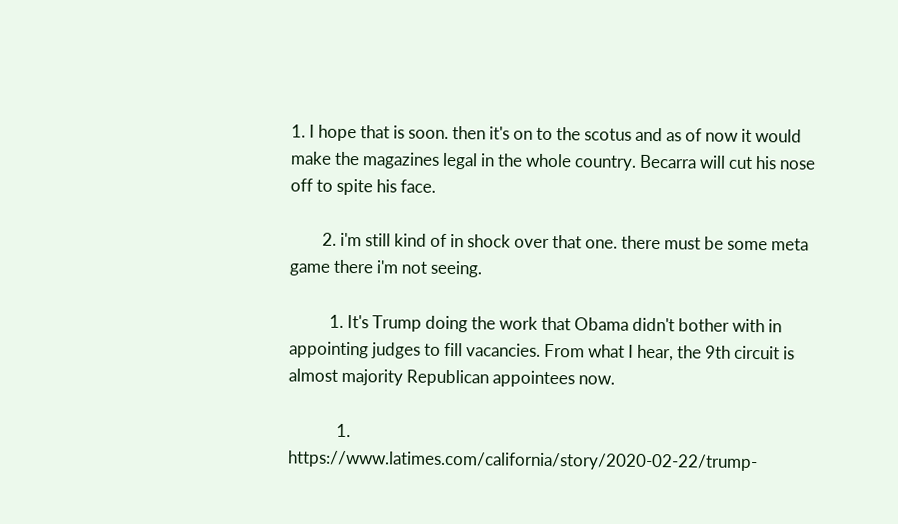1. I hope that is soon. then it's on to the scotus and as of now it would make the magazines legal in the whole country. Becarra will cut his nose off to spite his face.

        2. i'm still kind of in shock over that one. there must be some meta game there i'm not seeing.

          1. It's Trump doing the work that Obama didn't bother with in appointing judges to fill vacancies. From what I hear, the 9th circuit is almost majority Republican appointees now.

            1. https://www.latimes.com/california/story/2020-02-22/trump-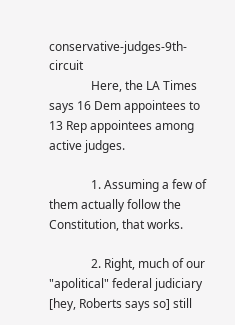conservative-judges-9th-circuit
              Here, the LA Times says 16 Dem appointees to 13 Rep appointees among active judges.

              1. Assuming a few of them actually follow the Constitution, that works.

              2. Right, much of our "apolitical" federal judiciary [hey, Roberts says so] still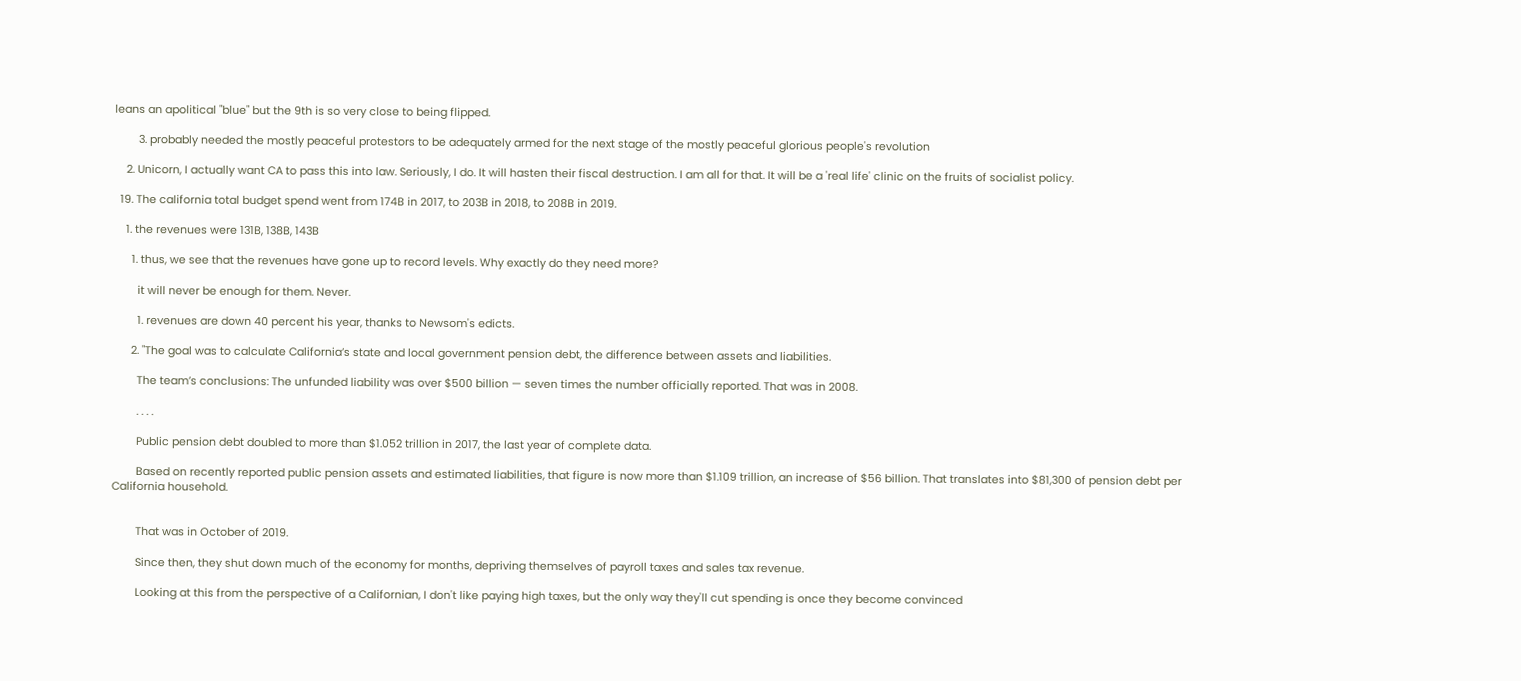leans an apolitical "blue" but the 9th is so very close to being flipped.

        3. probably needed the mostly peaceful protestors to be adequately armed for the next stage of the mostly peaceful glorious people's revolution

    2. Unicorn, I actually want CA to pass this into law. Seriously, I do. It will hasten their fiscal destruction. I am all for that. It will be a 'real life' clinic on the fruits of socialist policy.

  19. The california total budget spend went from 174B in 2017, to 203B in 2018, to 208B in 2019.

    1. the revenues were 131B, 138B, 143B

      1. thus, we see that the revenues have gone up to record levels. Why exactly do they need more?

        it will never be enough for them. Never.

        1. revenues are down 40 percent his year, thanks to Newsom's edicts.

      2. "The goal was to calculate California’s state and local government pension debt, the difference between assets and liabilities.

        The team’s conclusions: The unfunded liability was over $500 billion — seven times the number officially reported. That was in 2008.

        . . . .

        Public pension debt doubled to more than $1.052 trillion in 2017, the last year of complete data.

        Based on recently reported public pension assets and estimated liabilities, that figure is now more than $1.109 trillion, an increase of $56 billion. That translates into $81,300 of pension debt per California household.


        That was in October of 2019.

        Since then, they shut down much of the economy for months, depriving themselves of payroll taxes and sales tax revenue.

        Looking at this from the perspective of a Californian, I don't like paying high taxes, but the only way they'll cut spending is once they become convinced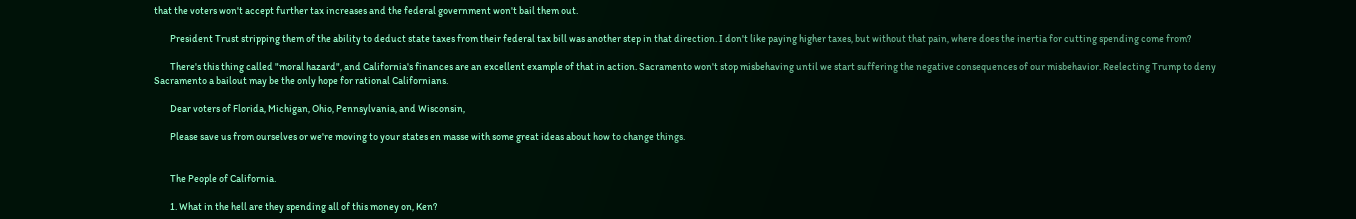that the voters won't accept further tax increases and the federal government won't bail them out.

        President Trust stripping them of the ability to deduct state taxes from their federal tax bill was another step in that direction. I don't like paying higher taxes, but without that pain, where does the inertia for cutting spending come from?

        There's this thing called "moral hazard", and California's finances are an excellent example of that in action. Sacramento won't stop misbehaving until we start suffering the negative consequences of our misbehavior. Reelecting Trump to deny Sacramento a bailout may be the only hope for rational Californians.

        Dear voters of Florida, Michigan, Ohio, Pennsylvania, and Wisconsin,

        Please save us from ourselves or we're moving to your states en masse with some great ideas about how to change things.


        The People of California.

        1. What in the hell are they spending all of this money on, Ken?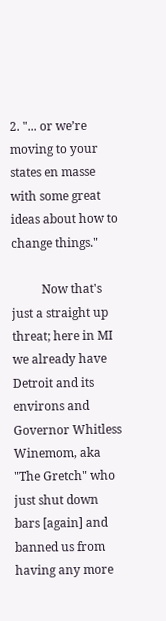2. "... or we’re moving to your states en masse with some great ideas about how to change things."

          Now that's just a straight up threat; here in MI we already have Detroit and its environs and Governor Whitless Winemom, aka "The Gretch" who just shut down bars [again] and banned us from having any more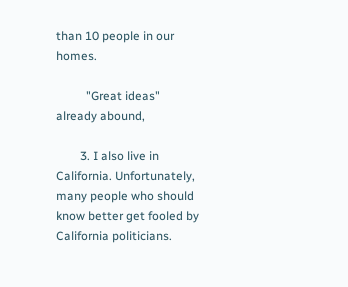than 10 people in our homes.

          "Great ideas" already abound,

        3. I also live in California. Unfortunately, many people who should know better get fooled by California politicians.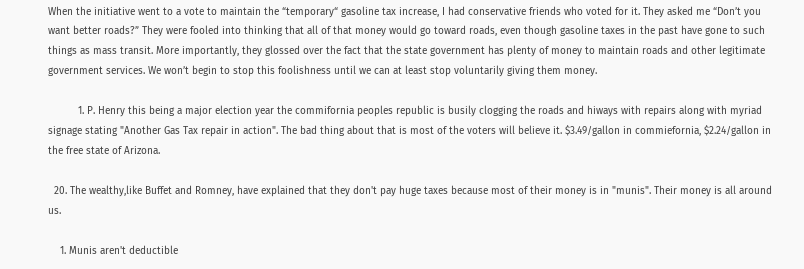When the initiative went to a vote to maintain the “temporary“ gasoline tax increase, I had conservative friends who voted for it. They asked me “Don’t you want better roads?” They were fooled into thinking that all of that money would go toward roads, even though gasoline taxes in the past have gone to such things as mass transit. More importantly, they glossed over the fact that the state government has plenty of money to maintain roads and other legitimate government services. We won’t begin to stop this foolishness until we can at least stop voluntarily giving them money.

          1. P. Henry this being a major election year the commifornia peoples republic is busily clogging the roads and hiways with repairs along with myriad signage stating "Another Gas Tax repair in action". The bad thing about that is most of the voters will believe it. $3.49/gallon in commiefornia, $2.24/gallon in the free state of Arizona.

  20. The wealthy,like Buffet and Romney, have explained that they don't pay huge taxes because most of their money is in "munis". Their money is all around us.

    1. Munis aren't deductible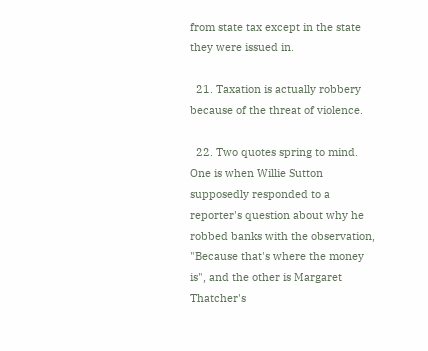from state tax except in the state they were issued in.

  21. Taxation is actually robbery because of the threat of violence.

  22. Two quotes spring to mind. One is when Willie Sutton supposedly responded to a reporter's question about why he robbed banks with the observation, "Because that's where the money is", and the other is Margaret Thatcher's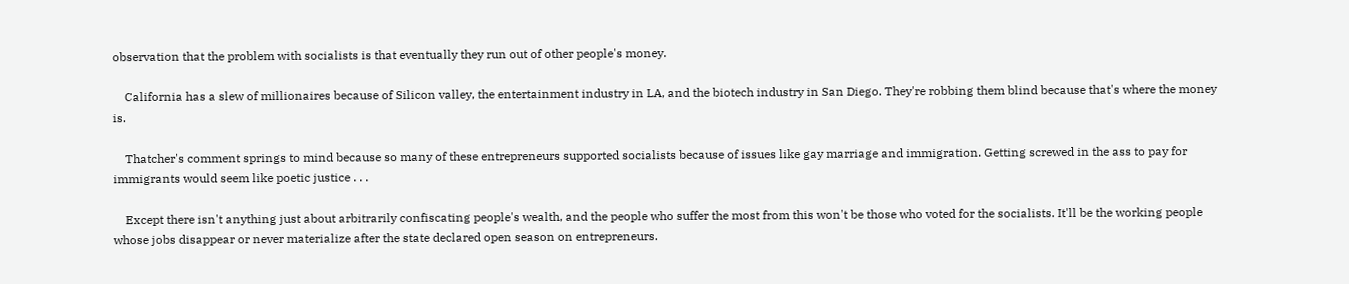observation that the problem with socialists is that eventually they run out of other people's money.

    California has a slew of millionaires because of Silicon valley, the entertainment industry in LA, and the biotech industry in San Diego. They're robbing them blind because that's where the money is.

    Thatcher's comment springs to mind because so many of these entrepreneurs supported socialists because of issues like gay marriage and immigration. Getting screwed in the ass to pay for immigrants would seem like poetic justice . . .

    Except there isn't anything just about arbitrarily confiscating people's wealth, and the people who suffer the most from this won't be those who voted for the socialists. It'll be the working people whose jobs disappear or never materialize after the state declared open season on entrepreneurs.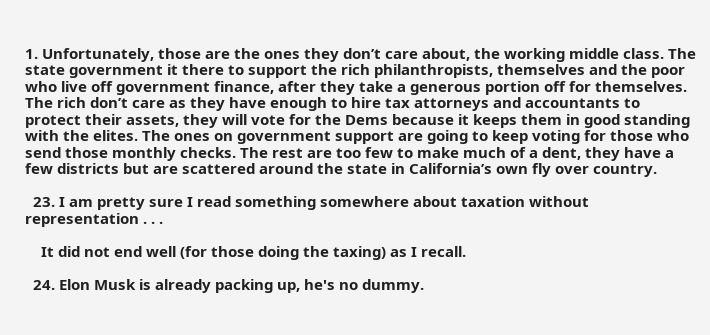1. Unfortunately, those are the ones they don’t care about, the working middle class. The state government it there to support the rich philanthropists, themselves and the poor who live off government finance, after they take a generous portion off for themselves. The rich don’t care as they have enough to hire tax attorneys and accountants to protect their assets, they will vote for the Dems because it keeps them in good standing with the elites. The ones on government support are going to keep voting for those who send those monthly checks. The rest are too few to make much of a dent, they have a few districts but are scattered around the state in California’s own fly over country.

  23. I am pretty sure I read something somewhere about taxation without representation . . .

    It did not end well (for those doing the taxing) as I recall.

  24. Elon Musk is already packing up, he's no dummy.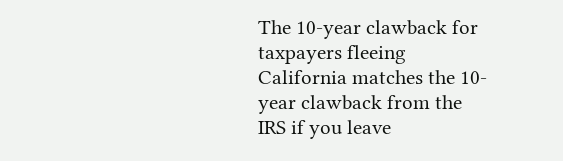The 10-year clawback for taxpayers fleeing California matches the 10-year clawback from the IRS if you leave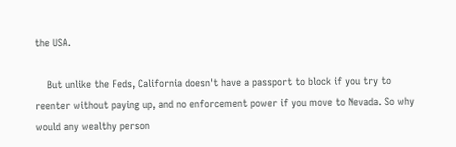the USA.

    But unlike the Feds, California doesn't have a passport to block if you try to reenter without paying up, and no enforcement power if you move to Nevada. So why would any wealthy person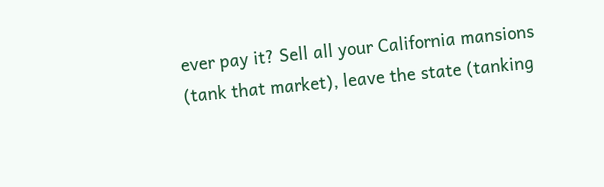ever pay it? Sell all your California mansions (tank that market), leave the state (tanking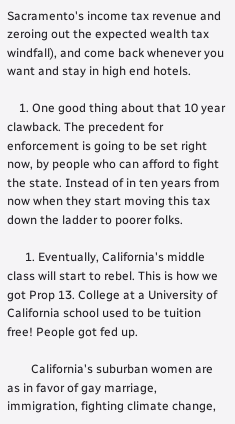Sacramento's income tax revenue and zeroing out the expected wealth tax windfall), and come back whenever you want and stay in high end hotels.

    1. One good thing about that 10 year clawback. The precedent for enforcement is going to be set right now, by people who can afford to fight the state. Instead of in ten years from now when they start moving this tax down the ladder to poorer folks.

      1. Eventually, California's middle class will start to rebel. This is how we got Prop 13. College at a University of California school used to be tuition free! People got fed up.

        California's suburban women are as in favor of gay marriage, immigration, fighting climate change,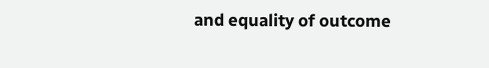and equality of outcome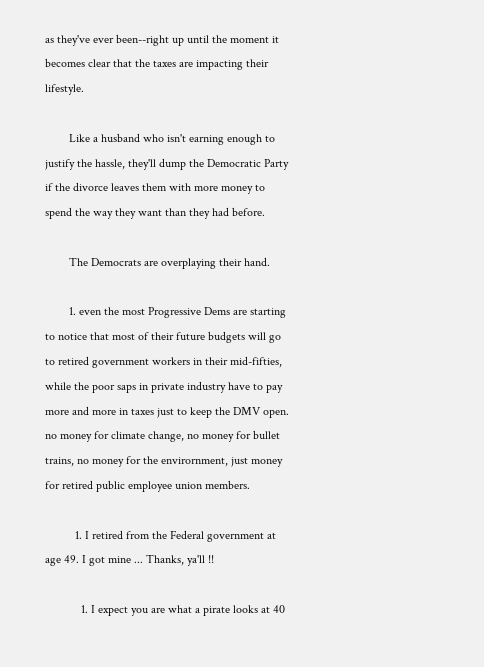as they've ever been--right up until the moment it becomes clear that the taxes are impacting their lifestyle.

        Like a husband who isn't earning enough to justify the hassle, they'll dump the Democratic Party if the divorce leaves them with more money to spend the way they want than they had before.

        The Democrats are overplaying their hand.

        1. even the most Progressive Dems are starting to notice that most of their future budgets will go to retired government workers in their mid-fifties, while the poor saps in private industry have to pay more and more in taxes just to keep the DMV open. no money for climate change, no money for bullet trains, no money for the envirornment, just money for retired public employee union members.

          1. I retired from the Federal government at age 49. I got mine ... Thanks, ya'll !!

            1. I expect you are what a pirate looks at 40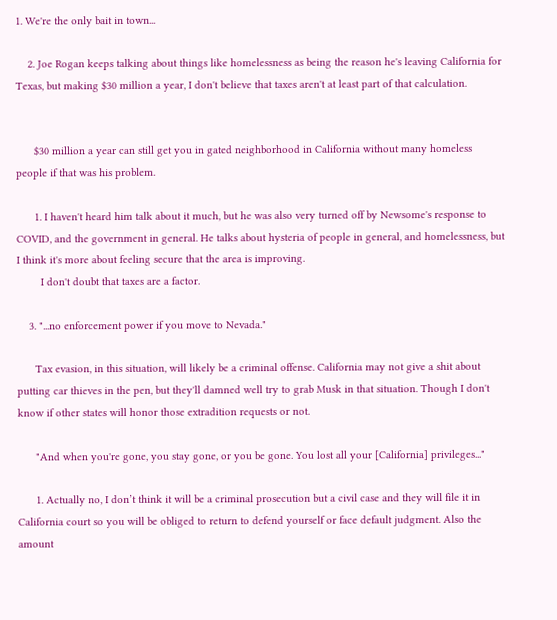1. We're the only bait in town...

    2. Joe Rogan keeps talking about things like homelessness as being the reason he's leaving California for Texas, but making $30 million a year, I don't believe that taxes aren't at least part of that calculation.


      $30 million a year can still get you in gated neighborhood in California without many homeless people if that was his problem.

      1. I haven't heard him talk about it much, but he was also very turned off by Newsome's response to COVID, and the government in general. He talks about hysteria of people in general, and homelessness, but I think it's more about feeling secure that the area is improving.
        I don't doubt that taxes are a factor.

    3. "...no enforcement power if you move to Nevada."

      Tax evasion, in this situation, will likely be a criminal offense. California may not give a shit about putting car thieves in the pen, but they'll damned well try to grab Musk in that situation. Though I don't know if other states will honor those extradition requests or not.

      "And when you're gone, you stay gone, or you be gone. You lost all your [California] privileges..."

      1. Actually no, I don’t think it will be a criminal prosecution but a civil case and they will file it in California court so you will be obliged to return to defend yourself or face default judgment. Also the amount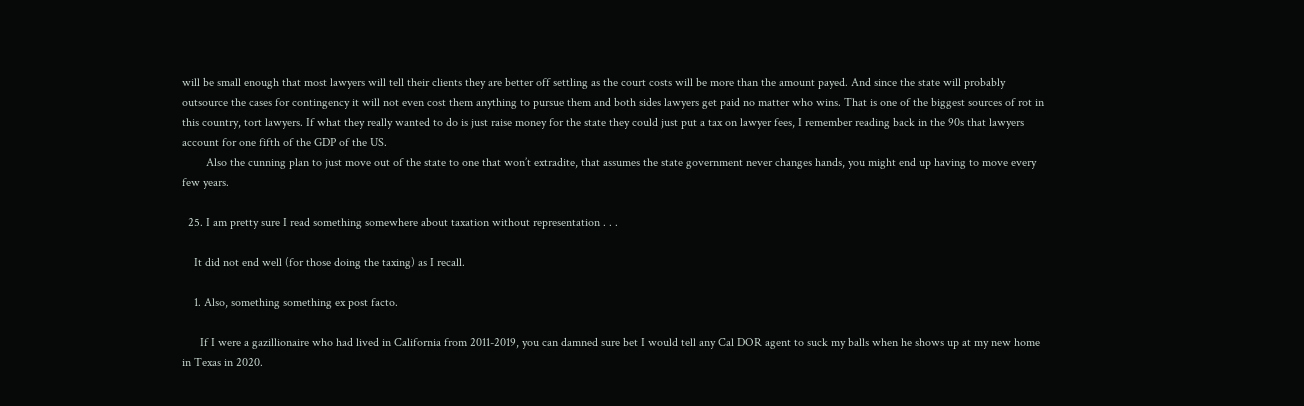will be small enough that most lawyers will tell their clients they are better off settling as the court costs will be more than the amount payed. And since the state will probably outsource the cases for contingency it will not even cost them anything to pursue them and both sides lawyers get paid no matter who wins. That is one of the biggest sources of rot in this country, tort lawyers. If what they really wanted to do is just raise money for the state they could just put a tax on lawyer fees, I remember reading back in the 90s that lawyers account for one fifth of the GDP of the US.
        Also the cunning plan to just move out of the state to one that won’t extradite, that assumes the state government never changes hands, you might end up having to move every few years.

  25. I am pretty sure I read something somewhere about taxation without representation . . .

    It did not end well (for those doing the taxing) as I recall.

    1. Also, something something ex post facto.

      If I were a gazillionaire who had lived in California from 2011-2019, you can damned sure bet I would tell any Cal DOR agent to suck my balls when he shows up at my new home in Texas in 2020.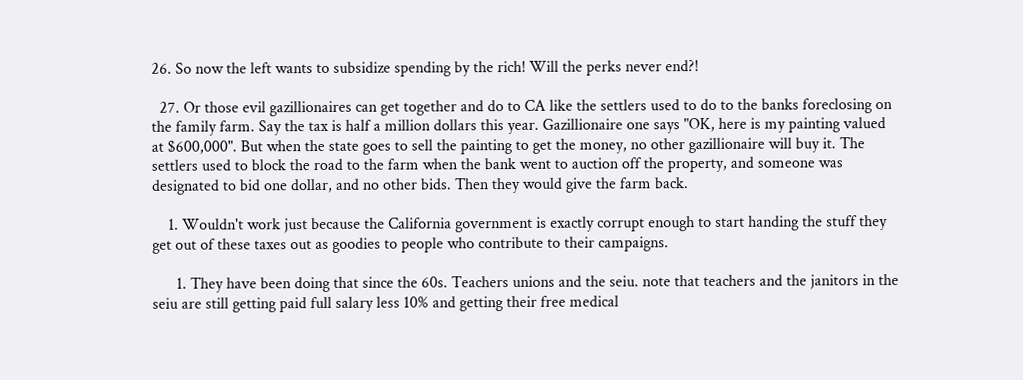26. So now the left wants to subsidize spending by the rich! Will the perks never end?!

  27. Or those evil gazillionaires can get together and do to CA like the settlers used to do to the banks foreclosing on the family farm. Say the tax is half a million dollars this year. Gazillionaire one says "OK, here is my painting valued at $600,000". But when the state goes to sell the painting to get the money, no other gazillionaire will buy it. The settlers used to block the road to the farm when the bank went to auction off the property, and someone was designated to bid one dollar, and no other bids. Then they would give the farm back.

    1. Wouldn't work just because the California government is exactly corrupt enough to start handing the stuff they get out of these taxes out as goodies to people who contribute to their campaigns.

      1. They have been doing that since the 60s. Teachers unions and the seiu. note that teachers and the janitors in the seiu are still getting paid full salary less 10% and getting their free medical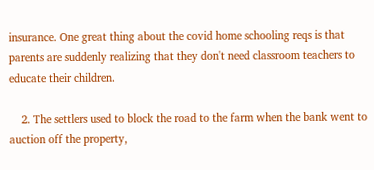insurance. One great thing about the covid home schooling reqs is that parents are suddenly realizing that they don't need classroom teachers to educate their children.

    2. The settlers used to block the road to the farm when the bank went to auction off the property,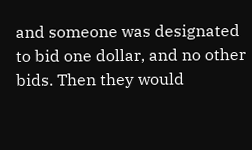and someone was designated to bid one dollar, and no other bids. Then they would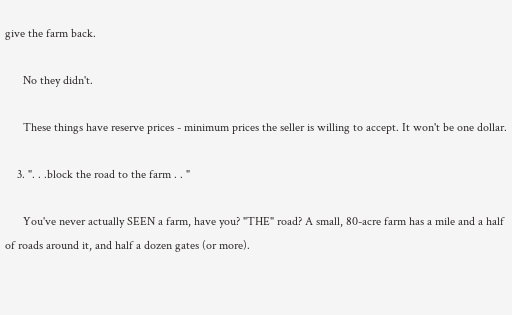give the farm back.

      No they didn't.

      These things have reserve prices - minimum prices the seller is willing to accept. It won't be one dollar.

    3. ". . .block the road to the farm . . "

      You've never actually SEEN a farm, have you? "THE" road? A small, 80-acre farm has a mile and a half of roads around it, and half a dozen gates (or more).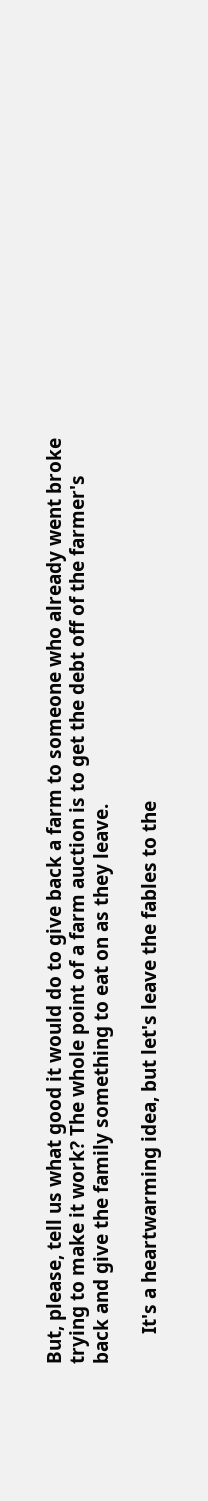But, please, tell us what good it would do to give back a farm to someone who already went broke trying to make it work? The whole point of a farm auction is to get the debt off of the farmer's back and give the family something to eat on as they leave.

      It's a heartwarming idea, but let's leave the fables to the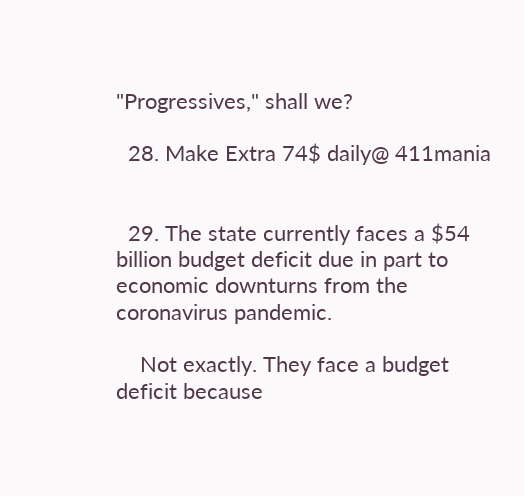"Progressives," shall we?

  28. Make Extra 74$ daily@ 411mania


  29. The state currently faces a $54 billion budget deficit due in part to economic downturns from the coronavirus pandemic.

    Not exactly. They face a budget deficit because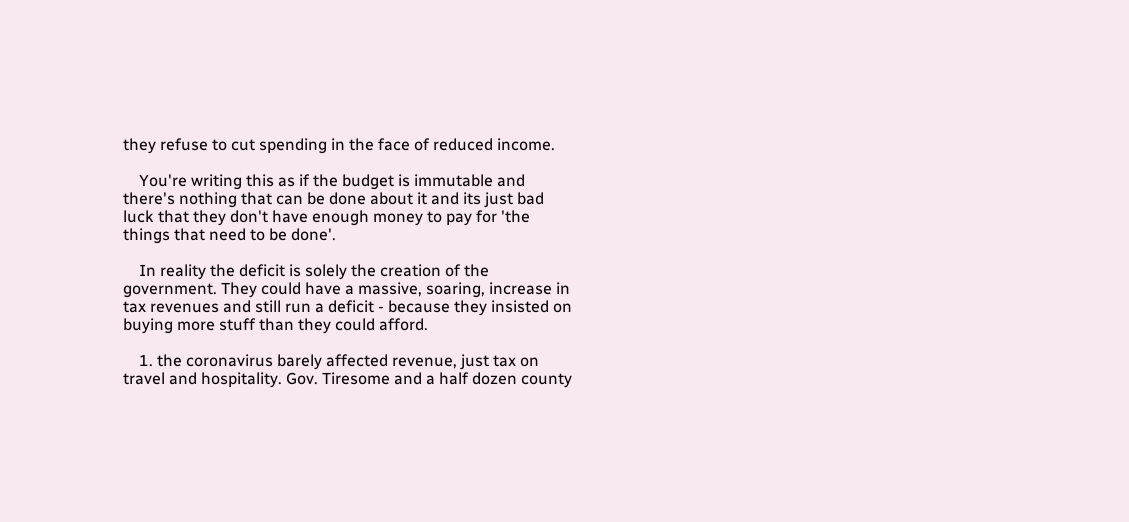they refuse to cut spending in the face of reduced income.

    You're writing this as if the budget is immutable and there's nothing that can be done about it and its just bad luck that they don't have enough money to pay for 'the things that need to be done'.

    In reality the deficit is solely the creation of the government. They could have a massive, soaring, increase in tax revenues and still run a deficit - because they insisted on buying more stuff than they could afford.

    1. the coronavirus barely affected revenue, just tax on travel and hospitality. Gov. Tiresome and a half dozen county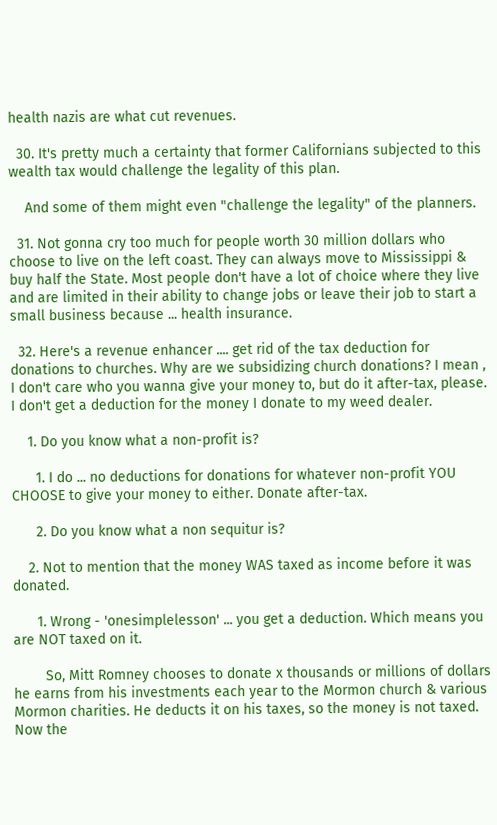health nazis are what cut revenues.

  30. It's pretty much a certainty that former Californians subjected to this wealth tax would challenge the legality of this plan.

    And some of them might even "challenge the legality" of the planners.

  31. Not gonna cry too much for people worth 30 million dollars who choose to live on the left coast. They can always move to Mississippi & buy half the State. Most people don't have a lot of choice where they live and are limited in their ability to change jobs or leave their job to start a small business because ... health insurance.

  32. Here's a revenue enhancer .... get rid of the tax deduction for donations to churches. Why are we subsidizing church donations? I mean , I don't care who you wanna give your money to, but do it after-tax, please. I don't get a deduction for the money I donate to my weed dealer.

    1. Do you know what a non-profit is?

      1. I do ... no deductions for donations for whatever non-profit YOU CHOOSE to give your money to either. Donate after-tax.

      2. Do you know what a non sequitur is?

    2. Not to mention that the money WAS taxed as income before it was donated.

      1. Wrong - 'onesimplelesson' ... you get a deduction. Which means you are NOT taxed on it.

        So, Mitt Romney chooses to donate x thousands or millions of dollars he earns from his investments each year to the Mormon church & various Mormon charities. He deducts it on his taxes, so the money is not taxed. Now the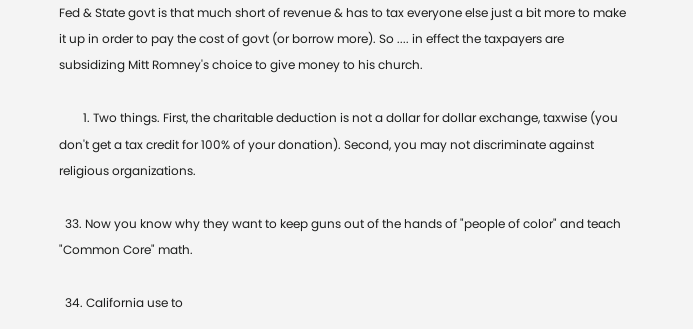Fed & State govt is that much short of revenue & has to tax everyone else just a bit more to make it up in order to pay the cost of govt (or borrow more). So .... in effect the taxpayers are subsidizing Mitt Romney's choice to give money to his church.

        1. Two things. First, the charitable deduction is not a dollar for dollar exchange, taxwise (you don't get a tax credit for 100% of your donation). Second, you may not discriminate against religious organizations.

  33. Now you know why they want to keep guns out of the hands of "people of color" and teach "Common Core" math.

  34. California use to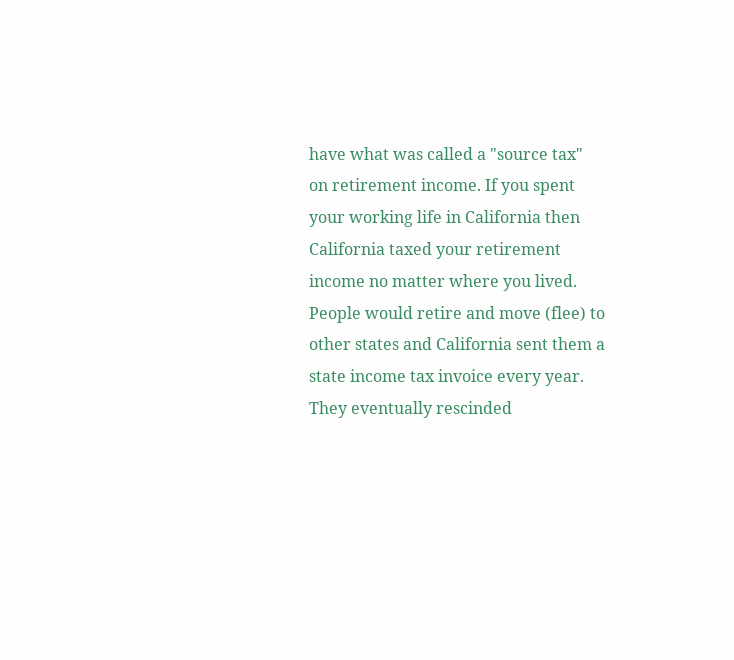have what was called a "source tax" on retirement income. If you spent your working life in California then California taxed your retirement income no matter where you lived. People would retire and move (flee) to other states and California sent them a state income tax invoice every year. They eventually rescinded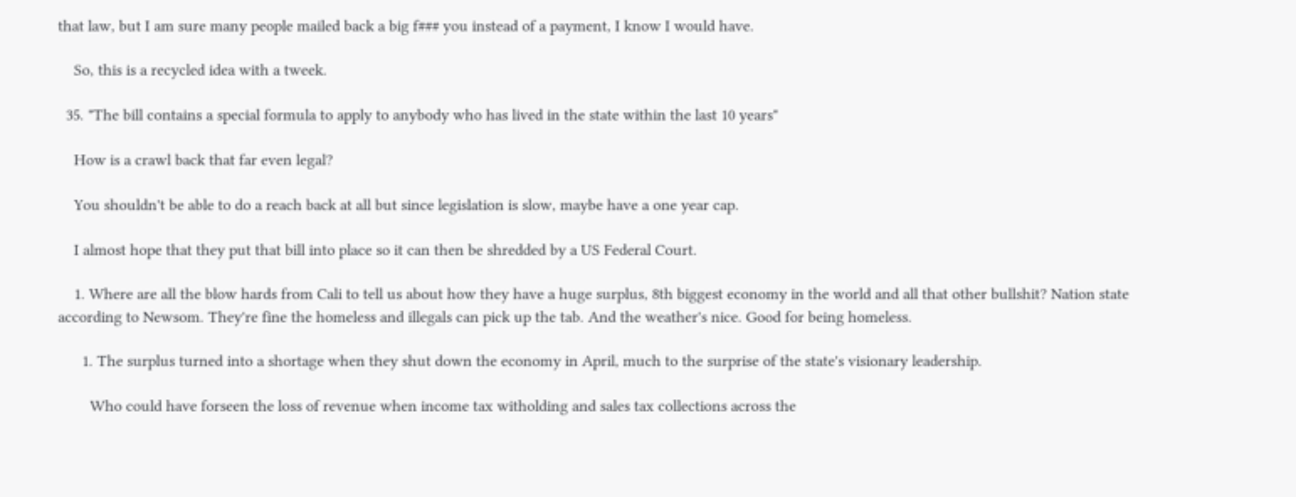that law, but I am sure many people mailed back a big f### you instead of a payment, I know I would have.

    So, this is a recycled idea with a tweek.

  35. "The bill contains a special formula to apply to anybody who has lived in the state within the last 10 years"

    How is a crawl back that far even legal?

    You shouldn't be able to do a reach back at all but since legislation is slow, maybe have a one year cap.

    I almost hope that they put that bill into place so it can then be shredded by a US Federal Court.

    1. Where are all the blow hards from Cali to tell us about how they have a huge surplus, 8th biggest economy in the world and all that other bullshit? Nation state according to Newsom. They're fine the homeless and illegals can pick up the tab. And the weather's nice. Good for being homeless.

      1. The surplus turned into a shortage when they shut down the economy in April, much to the surprise of the state's visionary leadership.

        Who could have forseen the loss of revenue when income tax witholding and sales tax collections across the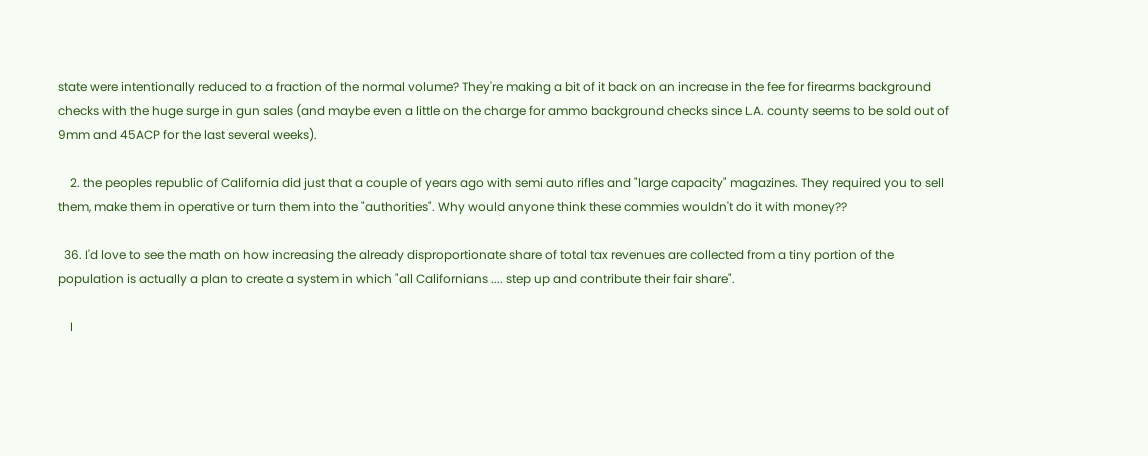state were intentionally reduced to a fraction of the normal volume? They're making a bit of it back on an increase in the fee for firearms background checks with the huge surge in gun sales (and maybe even a little on the charge for ammo background checks since L.A. county seems to be sold out of 9mm and 45ACP for the last several weeks).

    2. the peoples republic of California did just that a couple of years ago with semi auto rifles and "large capacity" magazines. They required you to sell them, make them in operative or turn them into the "authorities". Why would anyone think these commies wouldn't do it with money??

  36. I'd love to see the math on how increasing the already disproportionate share of total tax revenues are collected from a tiny portion of the population is actually a plan to create a system in which "all Californians .... step up and contribute their fair share".

    I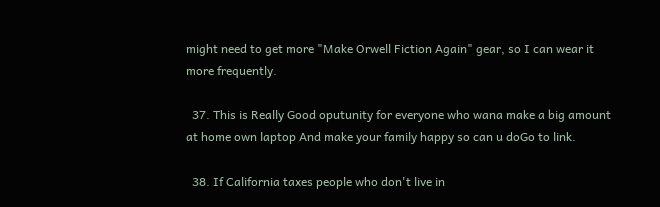might need to get more "Make Orwell Fiction Again" gear, so I can wear it more frequently.

  37. This is Really Good oputunity for everyone who wana make a big amount at home own laptop And make your family happy so can u doGo to link.

  38. If California taxes people who don't live in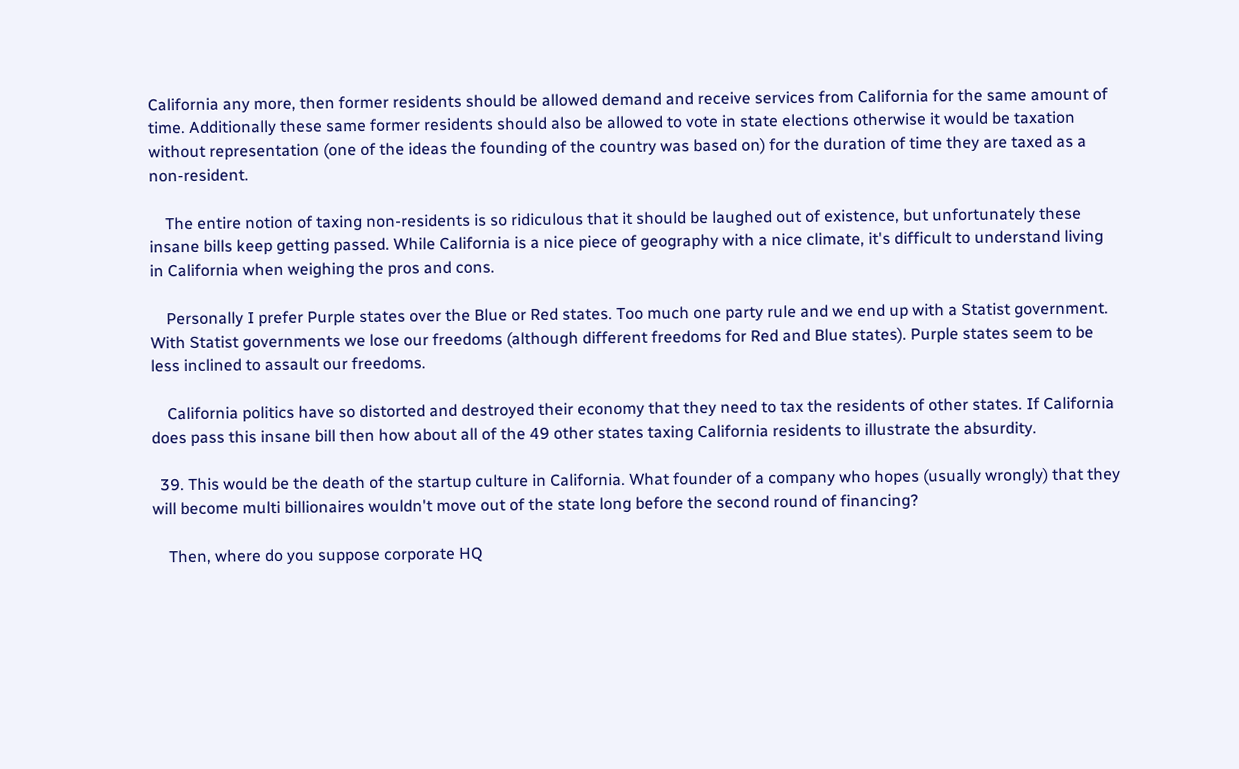California any more, then former residents should be allowed demand and receive services from California for the same amount of time. Additionally these same former residents should also be allowed to vote in state elections otherwise it would be taxation without representation (one of the ideas the founding of the country was based on) for the duration of time they are taxed as a non-resident.

    The entire notion of taxing non-residents is so ridiculous that it should be laughed out of existence, but unfortunately these insane bills keep getting passed. While California is a nice piece of geography with a nice climate, it's difficult to understand living in California when weighing the pros and cons.

    Personally I prefer Purple states over the Blue or Red states. Too much one party rule and we end up with a Statist government. With Statist governments we lose our freedoms (although different freedoms for Red and Blue states). Purple states seem to be less inclined to assault our freedoms.

    California politics have so distorted and destroyed their economy that they need to tax the residents of other states. If California does pass this insane bill then how about all of the 49 other states taxing California residents to illustrate the absurdity.

  39. This would be the death of the startup culture in California. What founder of a company who hopes (usually wrongly) that they will become multi billionaires wouldn't move out of the state long before the second round of financing?

    Then, where do you suppose corporate HQ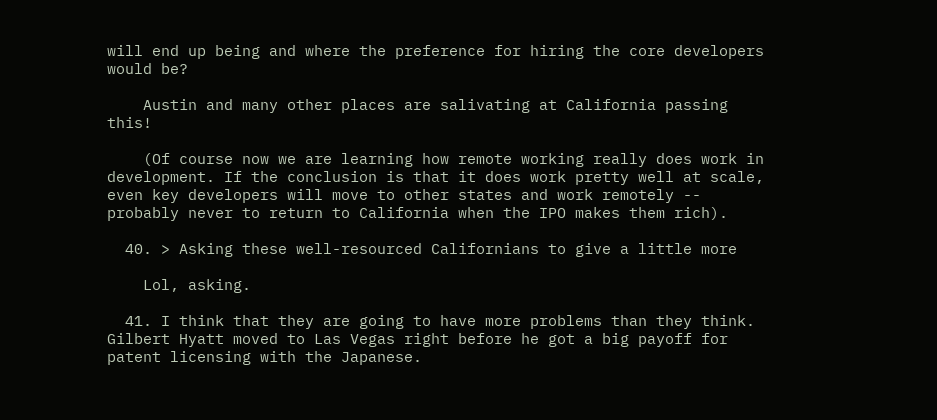will end up being and where the preference for hiring the core developers would be?

    Austin and many other places are salivating at California passing this!

    (Of course now we are learning how remote working really does work in development. If the conclusion is that it does work pretty well at scale, even key developers will move to other states and work remotely -- probably never to return to California when the IPO makes them rich).

  40. > Asking these well-resourced Californians to give a little more

    Lol, asking.

  41. I think that they are going to have more problems than they think. Gilbert Hyatt moved to Las Vegas right before he got a big payoff for patent licensing with the Japanese.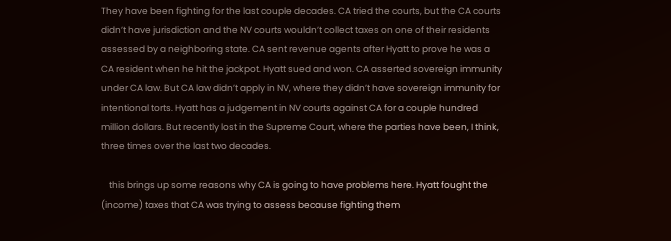They have been fighting for the last couple decades. CA tried the courts, but the CA courts didn’t have jurisdiction and the NV courts wouldn’t collect taxes on one of their residents assessed by a neighboring state. CA sent revenue agents after Hyatt to prove he was a CA resident when he hit the jackpot. Hyatt sued and won. CA asserted sovereign immunity under CA law. But CA law didn’t apply in NV, where they didn’t have sovereign immunity for intentional torts. Hyatt has a judgement in NV courts against CA for a couple hundred million dollars. But recently lost in the Supreme Court, where the parties have been, I think, three times over the last two decades.

    this brings up some reasons why CA is going to have problems here. Hyatt fought the (income) taxes that CA was trying to assess because fighting them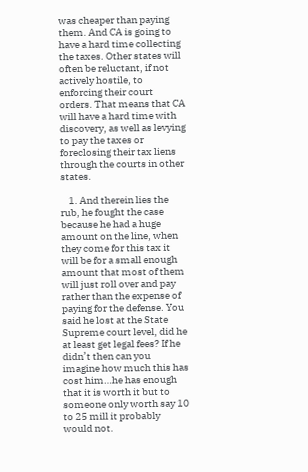was cheaper than paying them. And CA is going to have a hard time collecting the taxes. Other states will often be reluctant, if not actively hostile, to enforcing their court orders. That means that CA will have a hard time with discovery, as well as levying to pay the taxes or foreclosing their tax liens through the courts in other states.

    1. And therein lies the rub, he fought the case because he had a huge amount on the line, when they come for this tax it will be for a small enough amount that most of them will just roll over and pay rather than the expense of paying for the defense. You said he lost at the State Supreme court level, did he at least get legal fees? If he didn’t then can you imagine how much this has cost him…he has enough that it is worth it but to someone only worth say 10 to 25 mill it probably would not.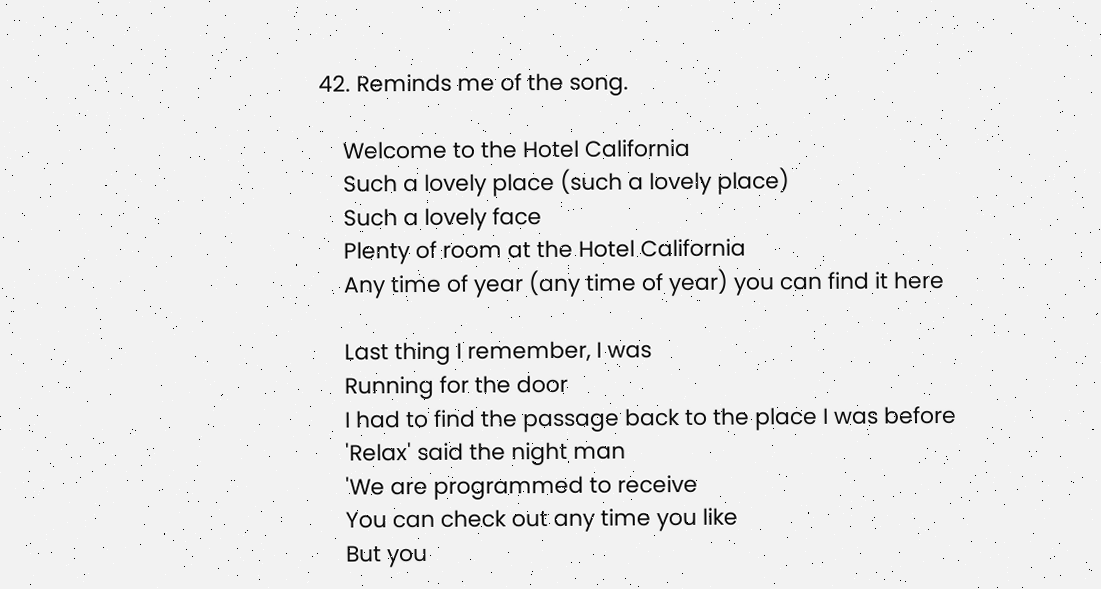42. Reminds me of the song.

    Welcome to the Hotel California
    Such a lovely place (such a lovely place)
    Such a lovely face
    Plenty of room at the Hotel California
    Any time of year (any time of year) you can find it here

    Last thing I remember, I was
    Running for the door
    I had to find the passage back to the place I was before
    'Relax' said the night man
    'We are programmed to receive
    You can check out any time you like
    But you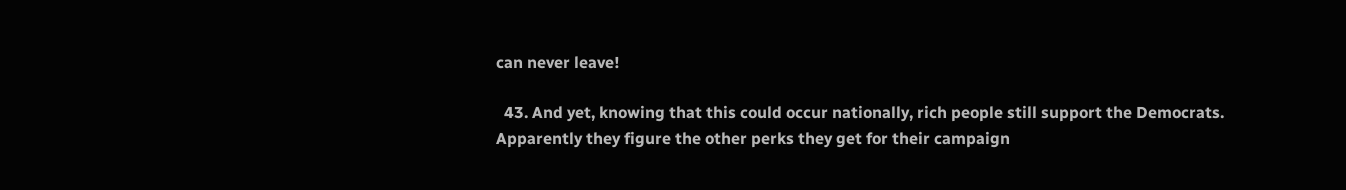can never leave!

  43. And yet, knowing that this could occur nationally, rich people still support the Democrats. Apparently they figure the other perks they get for their campaign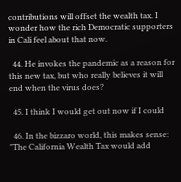contributions will offset the wealth tax. I wonder how the rich Democratic supporters in Cali feel about that now.

  44. He invokes the pandemic as a reason for this new tax, but who really believes it will end when the virus does?

  45. I think I would get out now if I could

  46. In the bizzaro world, this makes sense: "The California Wealth Tax would add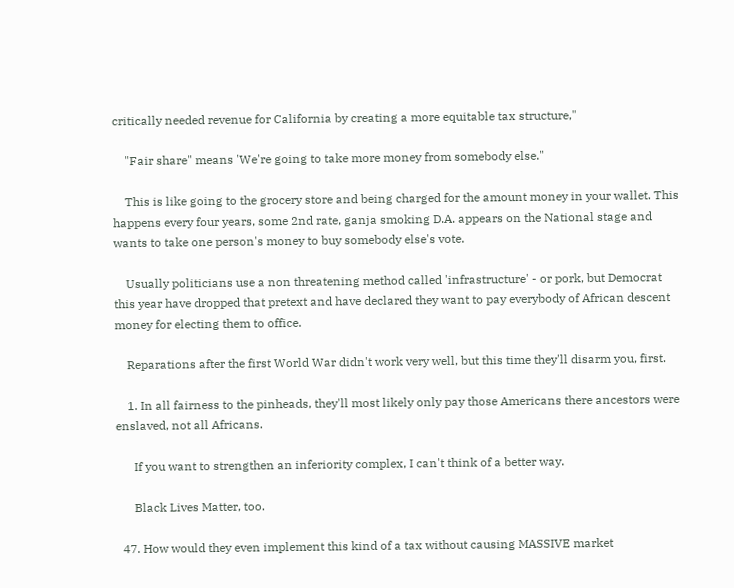critically needed revenue for California by creating a more equitable tax structure,"

    "Fair share" means 'We're going to take more money from somebody else."

    This is like going to the grocery store and being charged for the amount money in your wallet. This happens every four years, some 2nd rate, ganja smoking D.A. appears on the National stage and wants to take one person's money to buy somebody else's vote.

    Usually politicians use a non threatening method called 'infrastructure' - or pork, but Democrat this year have dropped that pretext and have declared they want to pay everybody of African descent money for electing them to office.

    Reparations after the first World War didn't work very well, but this time they'll disarm you, first.

    1. In all fairness to the pinheads, they'll most likely only pay those Americans there ancestors were enslaved, not all Africans.

      If you want to strengthen an inferiority complex, I can't think of a better way.

      Black Lives Matter, too.

  47. How would they even implement this kind of a tax without causing MASSIVE market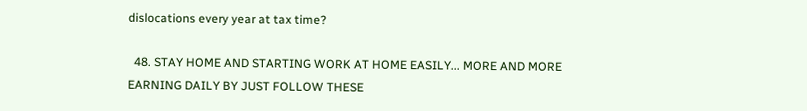dislocations every year at tax time?

  48. STAY HOME AND STARTING WORK AT HOME EASILY... MORE AND MORE EARNING DAILY BY JUST FOLLOW THESE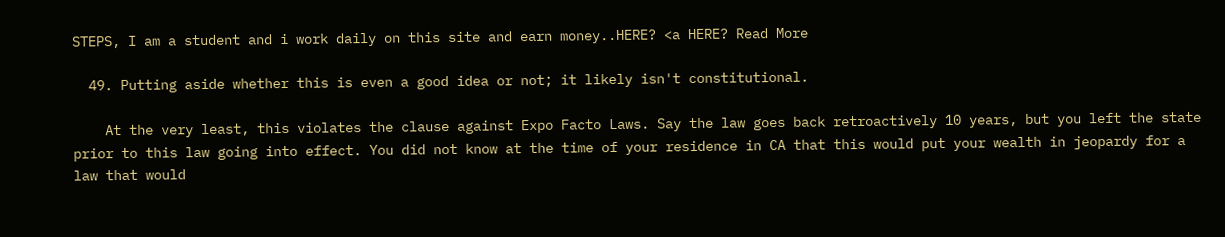STEPS, I am a student and i work daily on this site and earn money..HERE? <a HERE? Read More

  49. Putting aside whether this is even a good idea or not; it likely isn't constitutional.

    At the very least, this violates the clause against Expo Facto Laws. Say the law goes back retroactively 10 years, but you left the state prior to this law going into effect. You did not know at the time of your residence in CA that this would put your wealth in jeopardy for a law that would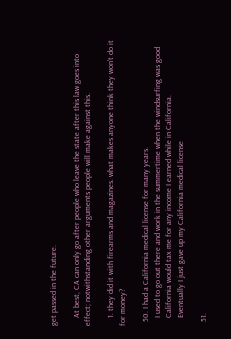get passed in the future.

    At best, CA can only go after people who leave the state after this law goes into effect; notwithstanding other arguments people will make against this.

    1. they did it with firearms and magazines. what makes anyone think they won't do it for money?

  50. I had a California medical license for many years.
    I used to go out there and work in the summertime when the windsurfing was good
    California would tax me for any income I earned while in California.
    Eventually I just gave up my California medical license

  51.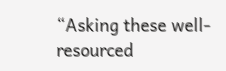“Asking these well-resourced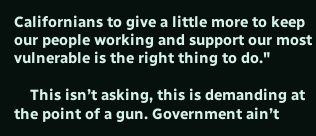Californians to give a little more to keep our people working and support our most vulnerable is the right thing to do."

    This isn’t asking, this is demanding at the point of a gun. Government ain’t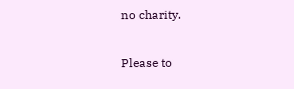no charity.

Please to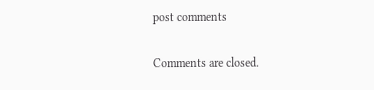post comments

Comments are closed.